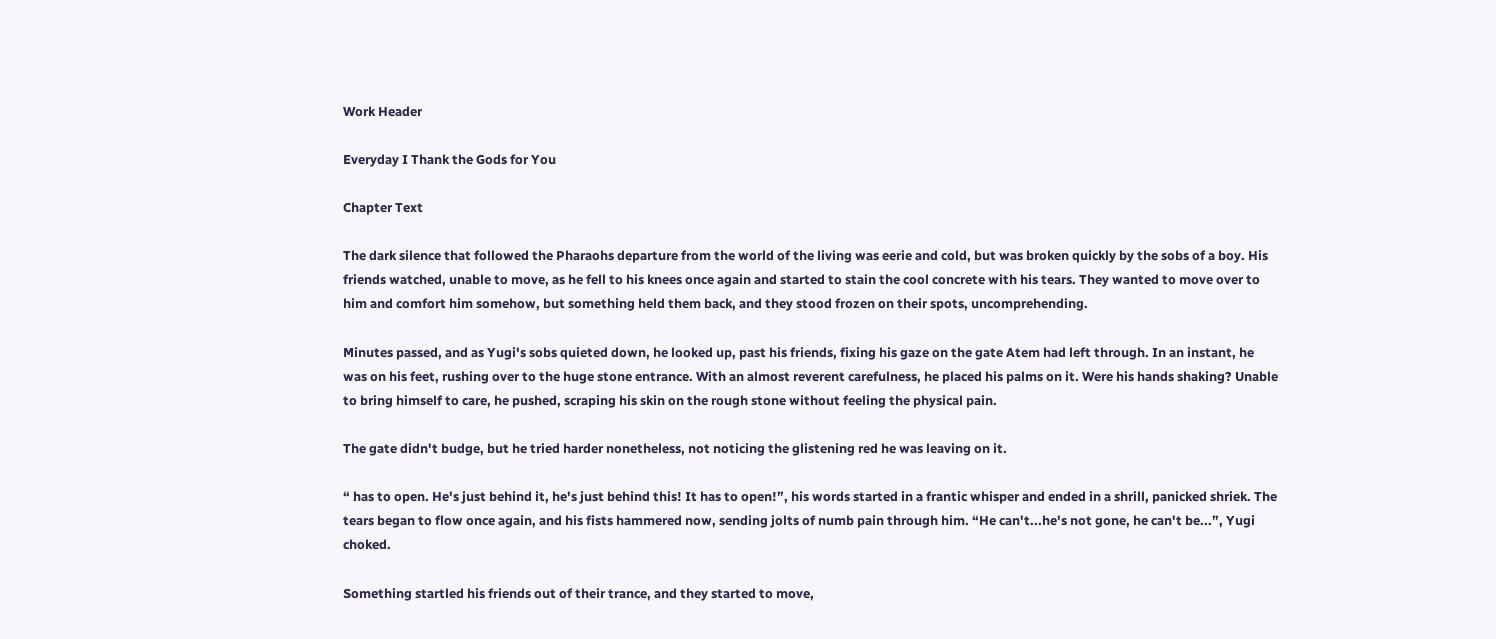Work Header

Everyday I Thank the Gods for You

Chapter Text

The dark silence that followed the Pharaohs departure from the world of the living was eerie and cold, but was broken quickly by the sobs of a boy. His friends watched, unable to move, as he fell to his knees once again and started to stain the cool concrete with his tears. They wanted to move over to him and comfort him somehow, but something held them back, and they stood frozen on their spots, uncomprehending.

Minutes passed, and as Yugi's sobs quieted down, he looked up, past his friends, fixing his gaze on the gate Atem had left through. In an instant, he was on his feet, rushing over to the huge stone entrance. With an almost reverent carefulness, he placed his palms on it. Were his hands shaking? Unable to bring himself to care, he pushed, scraping his skin on the rough stone without feeling the physical pain.

The gate didn't budge, but he tried harder nonetheless, not noticing the glistening red he was leaving on it.

“ has to open. He's just behind it, he's just behind this! It has to open!”, his words started in a frantic whisper and ended in a shrill, panicked shriek. The tears began to flow once again, and his fists hammered now, sending jolts of numb pain through him. “He can't...he's not gone, he can't be...”, Yugi choked.

Something startled his friends out of their trance, and they started to move,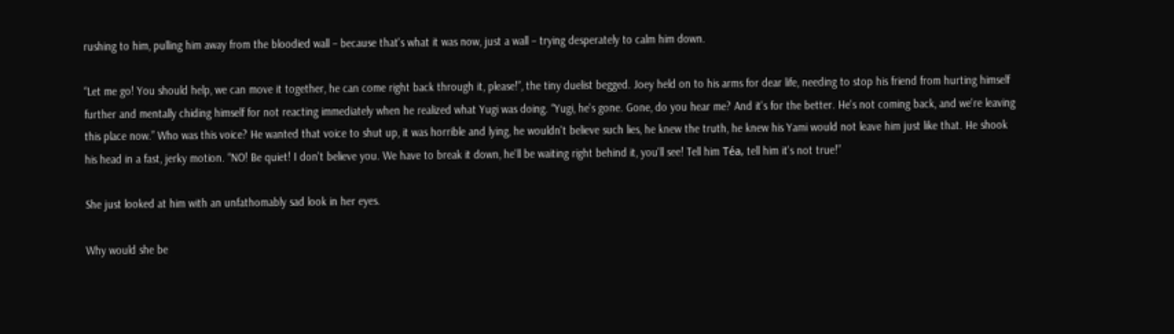rushing to him, pulling him away from the bloodied wall – because that's what it was now, just a wall – trying desperately to calm him down.

“Let me go! You should help, we can move it together, he can come right back through it, please!”, the tiny duelist begged. Joey held on to his arms for dear life, needing to stop his friend from hurting himself further and mentally chiding himself for not reacting immediately when he realized what Yugi was doing. “Yugi, he's gone. Gone, do you hear me? And it's for the better. He's not coming back, and we're leaving this place now.” Who was this voice? He wanted that voice to shut up, it was horrible and lying, he wouldn't believe such lies, he knew the truth, he knew his Yami would not leave him just like that. He shook his head in a fast, jerky motion. “NO! Be quiet! I don't believe you. We have to break it down, he'll be waiting right behind it, you'll see! Tell him Téa, tell him it's not true!”

She just looked at him with an unfathomably sad look in her eyes.

Why would she be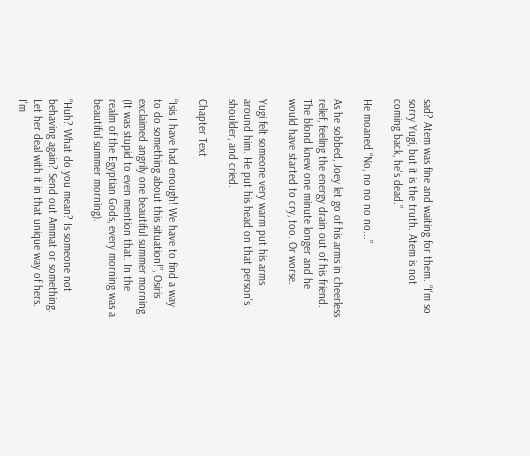sad? Atem was fine and waiting for them. “I'm so sorry Yugi, but it is the truth. Atem is not coming back, he's dead.”

He moaned “No, no no no no...”

As he sobbed, Joey let go of his arms in cheerless relief, feeling the energy drain out of his friend. The blond knew one minute longer and he would have started to cry, too. Or worse.

Yugi felt someone very warm put his arms around him. He put his head on that person's shoulder, and cried.

Chapter Text

“Isis I have had enough! We have to find a way to do something about this situation!”, Osiris exclaimed angrily one beautiful summer morning (It was stupid to even mention that. In the realm of the Egyptian Gods, every morning was a beautiful summer morning).

“Huh? What do you mean? Is someone not behaving again? Send out Ammat or something. Let her deal with it in that unique way of hers. I'm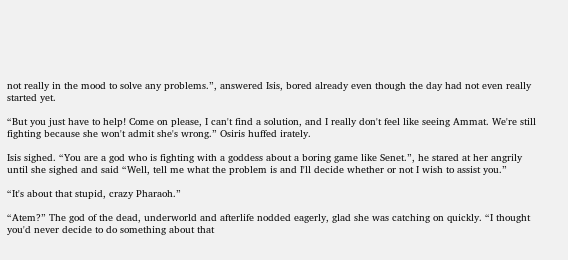not really in the mood to solve any problems.”, answered Isis, bored already even though the day had not even really started yet.

“But you just have to help! Come on please, I can't find a solution, and I really don't feel like seeing Ammat. We're still fighting because she won't admit she's wrong.” Osiris huffed irately.

Isis sighed. “You are a god who is fighting with a goddess about a boring game like Senet.”, he stared at her angrily until she sighed and said “Well, tell me what the problem is and I'll decide whether or not I wish to assist you.”

“It's about that stupid, crazy Pharaoh.”

“Atem?” The god of the dead, underworld and afterlife nodded eagerly, glad she was catching on quickly. “I thought you'd never decide to do something about that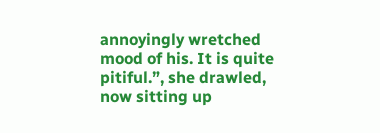annoyingly wretched mood of his. It is quite pitiful.”, she drawled, now sitting up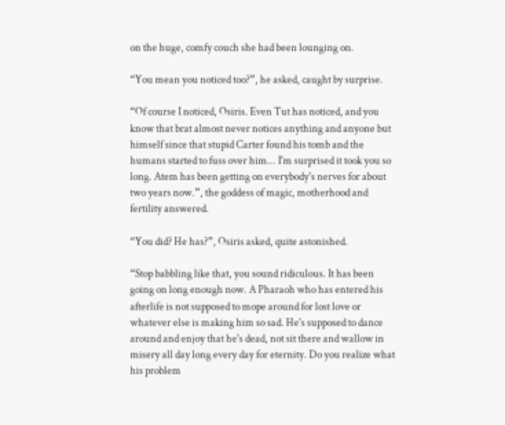on the huge, comfy couch she had been lounging on.

“You mean you noticed too?”, he asked, caught by surprise.

“Of course I noticed, Osiris. Even Tut has noticed, and you know that brat almost never notices anything and anyone but himself since that stupid Carter found his tomb and the humans started to fuss over him... I'm surprised it took you so long. Atem has been getting on everybody's nerves for about two years now.”, the goddess of magic, motherhood and fertility answered.

“You did? He has?”, Osiris asked, quite astonished.

“Stop babbling like that, you sound ridiculous. It has been going on long enough now. A Pharaoh who has entered his afterlife is not supposed to mope around for lost love or whatever else is making him so sad. He's supposed to dance around and enjoy that he's dead, not sit there and wallow in misery all day long every day for eternity. Do you realize what his problem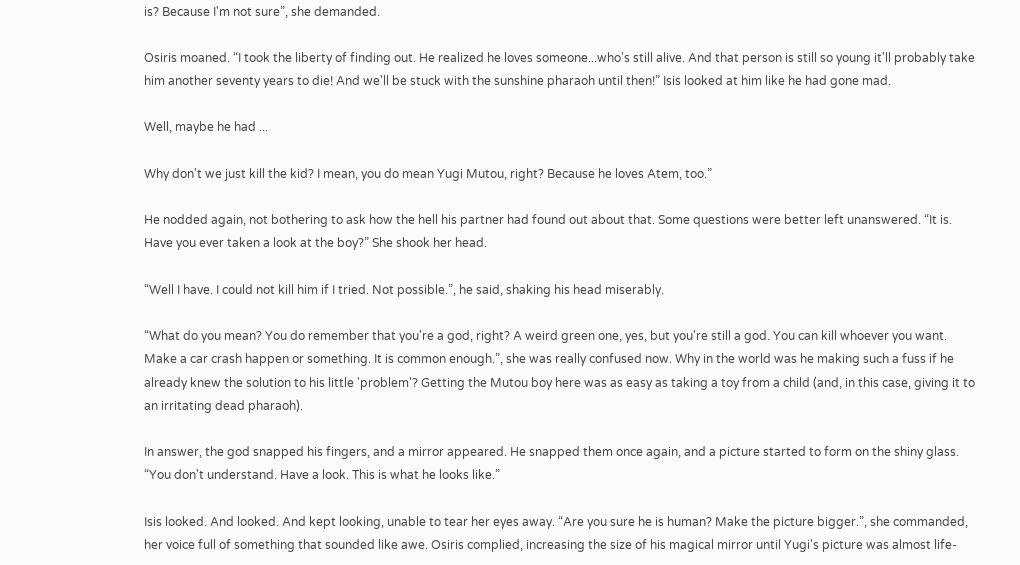is? Because I'm not sure”, she demanded.

Osiris moaned. “I took the liberty of finding out. He realized he loves someone...who's still alive. And that person is still so young it'll probably take him another seventy years to die! And we'll be stuck with the sunshine pharaoh until then!” Isis looked at him like he had gone mad.

Well, maybe he had ...

Why don't we just kill the kid? I mean, you do mean Yugi Mutou, right? Because he loves Atem, too.”

He nodded again, not bothering to ask how the hell his partner had found out about that. Some questions were better left unanswered. “It is. Have you ever taken a look at the boy?” She shook her head.

“Well I have. I could not kill him if I tried. Not possible.”, he said, shaking his head miserably.

“What do you mean? You do remember that you're a god, right? A weird green one, yes, but you're still a god. You can kill whoever you want. Make a car crash happen or something. It is common enough.”, she was really confused now. Why in the world was he making such a fuss if he already knew the solution to his little 'problem'? Getting the Mutou boy here was as easy as taking a toy from a child (and, in this case, giving it to an irritating dead pharaoh).

In answer, the god snapped his fingers, and a mirror appeared. He snapped them once again, and a picture started to form on the shiny glass. “You don't understand. Have a look. This is what he looks like.”

Isis looked. And looked. And kept looking, unable to tear her eyes away. “Are you sure he is human? Make the picture bigger.”, she commanded, her voice full of something that sounded like awe. Osiris complied, increasing the size of his magical mirror until Yugi's picture was almost life-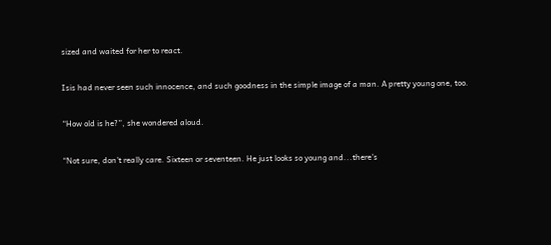sized and waited for her to react.

Isis had never seen such innocence, and such goodness in the simple image of a man. A pretty young one, too.

“How old is he?”, she wondered aloud.

“Not sure, don't really care. Sixteen or seventeen. He just looks so young and...there's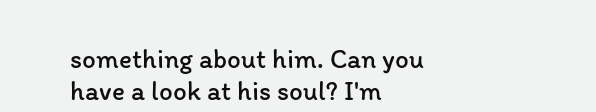something about him. Can you have a look at his soul? I'm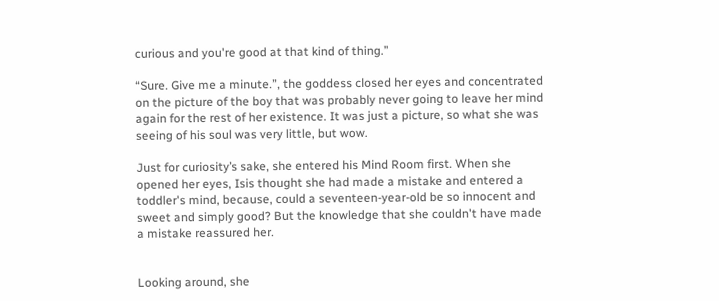curious and you're good at that kind of thing.”

“Sure. Give me a minute.”, the goddess closed her eyes and concentrated on the picture of the boy that was probably never going to leave her mind again for the rest of her existence. It was just a picture, so what she was seeing of his soul was very little, but wow.

Just for curiosity’s sake, she entered his Mind Room first. When she opened her eyes, Isis thought she had made a mistake and entered a toddler's mind, because, could a seventeen-year-old be so innocent and sweet and simply good? But the knowledge that she couldn't have made a mistake reassured her.


Looking around, she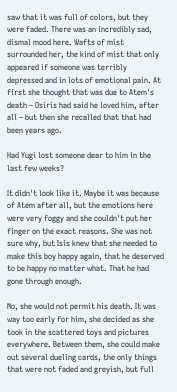saw that it was full of colors, but they were faded. There was an incredibly sad, dismal mood here. Wafts of mist surrounded her, the kind of mist that only appeared if someone was terribly depressed and in lots of emotional pain. At first she thought that was due to Atem's death – Osiris had said he loved him, after all – but then she recalled that that had been years ago.

Had Yugi lost someone dear to him in the last few weeks?

It didn't look like it. Maybe it was because of Atem after all, but the emotions here were very foggy and she couldn't put her finger on the exact reasons. She was not sure why, but Isis knew that she needed to make this boy happy again, that he deserved to be happy no matter what. That he had gone through enough.

No, she would not permit his death. It was way too early for him, she decided as she took in the scattered toys and pictures everywhere. Between them, she could make out several dueling cards, the only things that were not faded and greyish, but full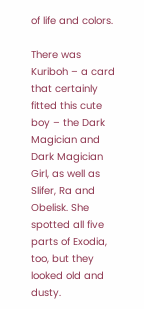of life and colors.

There was Kuriboh – a card that certainly fitted this cute boy – the Dark Magician and Dark Magician Girl, as well as Slifer, Ra and Obelisk. She spotted all five parts of Exodia, too, but they looked old and dusty.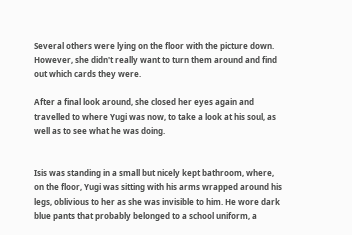Several others were lying on the floor with the picture down. However, she didn't really want to turn them around and find out which cards they were.

After a final look around, she closed her eyes again and travelled to where Yugi was now, to take a look at his soul, as well as to see what he was doing.


Isis was standing in a small but nicely kept bathroom, where, on the floor, Yugi was sitting with his arms wrapped around his legs, oblivious to her as she was invisible to him. He wore dark blue pants that probably belonged to a school uniform, a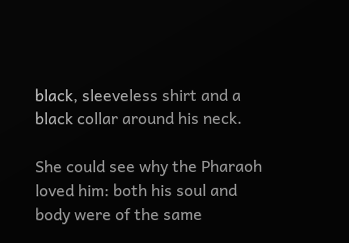black, sleeveless shirt and a black collar around his neck.

She could see why the Pharaoh loved him: both his soul and body were of the same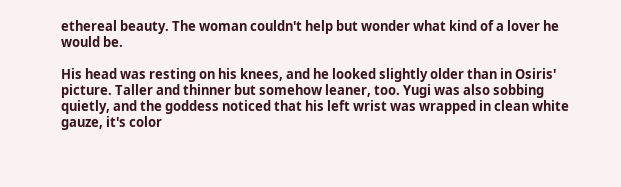ethereal beauty. The woman couldn't help but wonder what kind of a lover he would be.

His head was resting on his knees, and he looked slightly older than in Osiris' picture. Taller and thinner but somehow leaner, too. Yugi was also sobbing quietly, and the goddess noticed that his left wrist was wrapped in clean white gauze, it's color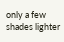only a few shades lighter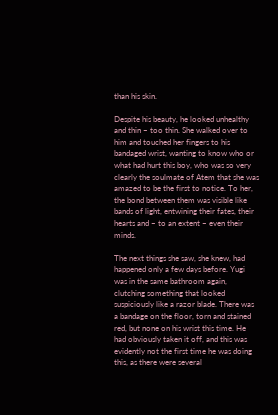than his skin.

Despite his beauty, he looked unhealthy and thin – too thin. She walked over to him and touched her fingers to his bandaged wrist, wanting to know who or what had hurt this boy, who was so very clearly the soulmate of Atem that she was amazed to be the first to notice. To her, the bond between them was visible like bands of light, entwining their fates, their hearts and – to an extent – even their minds.

The next things she saw, she knew, had happened only a few days before. Yugi was in the same bathroom again, clutching something that looked suspiciously like a razor blade. There was a bandage on the floor, torn and stained red, but none on his wrist this time. He had obviously taken it off, and this was evidently not the first time he was doing this, as there were several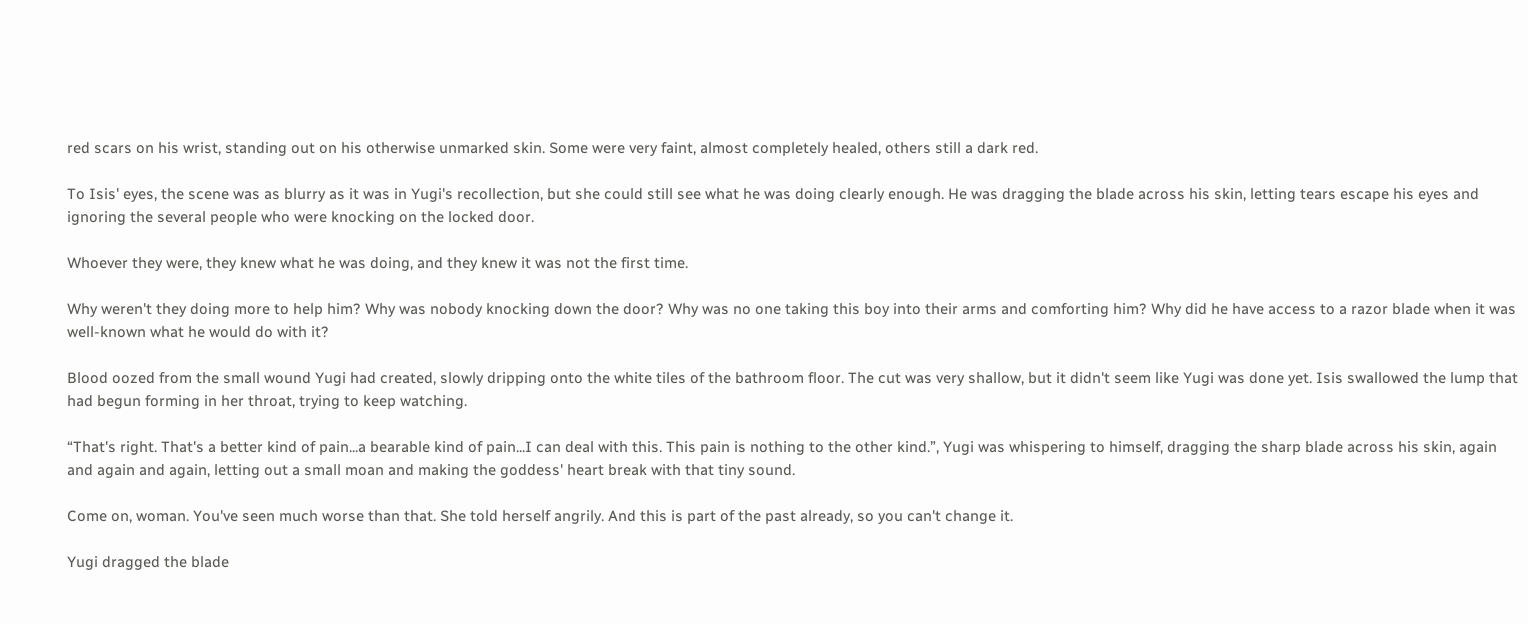red scars on his wrist, standing out on his otherwise unmarked skin. Some were very faint, almost completely healed, others still a dark red.

To Isis' eyes, the scene was as blurry as it was in Yugi's recollection, but she could still see what he was doing clearly enough. He was dragging the blade across his skin, letting tears escape his eyes and ignoring the several people who were knocking on the locked door.

Whoever they were, they knew what he was doing, and they knew it was not the first time.

Why weren't they doing more to help him? Why was nobody knocking down the door? Why was no one taking this boy into their arms and comforting him? Why did he have access to a razor blade when it was well-known what he would do with it?

Blood oozed from the small wound Yugi had created, slowly dripping onto the white tiles of the bathroom floor. The cut was very shallow, but it didn't seem like Yugi was done yet. Isis swallowed the lump that had begun forming in her throat, trying to keep watching.

“That's right. That's a better kind of pain...a bearable kind of pain...I can deal with this. This pain is nothing to the other kind.”, Yugi was whispering to himself, dragging the sharp blade across his skin, again and again and again, letting out a small moan and making the goddess' heart break with that tiny sound.

Come on, woman. You've seen much worse than that. She told herself angrily. And this is part of the past already, so you can't change it.

Yugi dragged the blade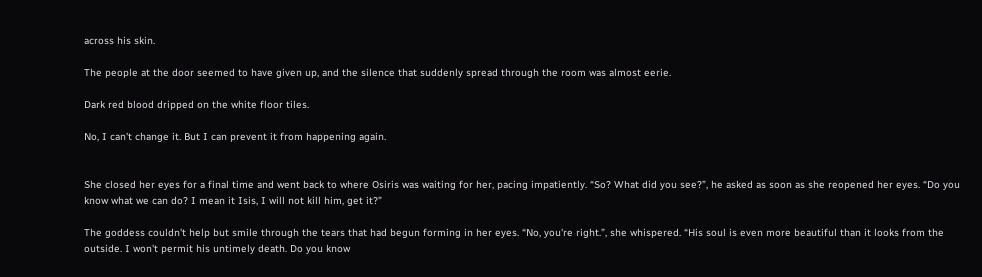across his skin.

The people at the door seemed to have given up, and the silence that suddenly spread through the room was almost eerie.

Dark red blood dripped on the white floor tiles.

No, I can't change it. But I can prevent it from happening again.


She closed her eyes for a final time and went back to where Osiris was waiting for her, pacing impatiently. “So? What did you see?”, he asked as soon as she reopened her eyes. “Do you know what we can do? I mean it Isis, I will not kill him, get it?”

The goddess couldn't help but smile through the tears that had begun forming in her eyes. “No, you're right.”, she whispered. “His soul is even more beautiful than it looks from the outside. I won't permit his untimely death. Do you know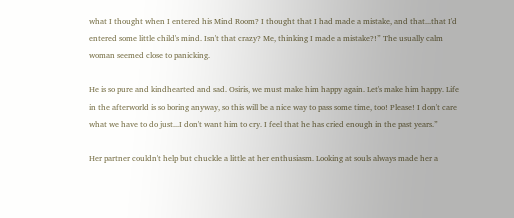what I thought when I entered his Mind Room? I thought that I had made a mistake, and that...that I'd entered some little child's mind. Isn't that crazy? Me, thinking I made a mistake?!” The usually calm woman seemed close to panicking.

He is so pure and kindhearted and sad. Osiris, we must make him happy again. Let's make him happy. Life in the afterworld is so boring anyway, so this will be a nice way to pass some time, too! Please! I don't care what we have to do just...I don't want him to cry. I feel that he has cried enough in the past years.”

Her partner couldn't help but chuckle a little at her enthusiasm. Looking at souls always made her a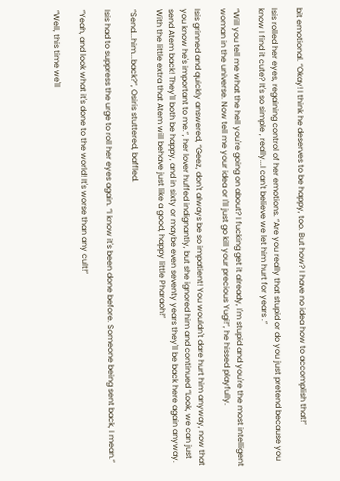bit emotional. “Okay! I think he deserves to be happy, too. But how? I have no idea how to accomplish that!”

Isis rolled her eyes, regaining control of her emotions. “Are you really that stupid or do you just pretend because you know I find it cute? It's so simple , really...I can't believe we let him hurt for years .”

“Will you tell me what the hell you're going on about? I fucking get it already, I'm stupid and you're the most intelligent woman in the universe. Now tell me your idea or I'll just go kill your precious Yugi!”, he hissed playfully.

Isis grinned and quickly answered, “Geez, don't always be so impatient! You wouldn't dare hurt him anyway, now that you know he's important to me.”, her lover huffed indignantly, but she ignored him and continued “Look, we can just send Atem back! They'll both be happy, and in sixty or maybe even seventy years they'll be back here again anyway. With the little extra that Atem will behave just like a good, happy little Pharaoh!”

“Send...him...back?”, Osiris stuttered, baffled.

Isis had to suppress the urge to roll her eyes again. “I know it's been done before. Someone being sent back, I mean.”

“Yeah, and look what it's done to the world! It's worse than any cult!”

“Well, this time we'll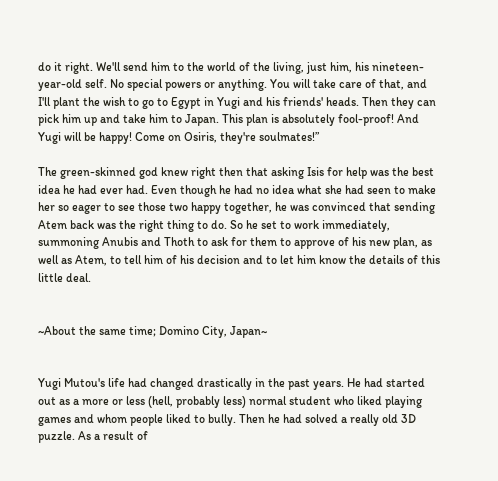do it right. We'll send him to the world of the living, just him, his nineteen-year-old self. No special powers or anything. You will take care of that, and I'll plant the wish to go to Egypt in Yugi and his friends' heads. Then they can pick him up and take him to Japan. This plan is absolutely fool-proof! And Yugi will be happy! Come on Osiris, they're soulmates!”

The green-skinned god knew right then that asking Isis for help was the best idea he had ever had. Even though he had no idea what she had seen to make her so eager to see those two happy together, he was convinced that sending Atem back was the right thing to do. So he set to work immediately, summoning Anubis and Thoth to ask for them to approve of his new plan, as well as Atem, to tell him of his decision and to let him know the details of this little deal.


~About the same time; Domino City, Japan~


Yugi Mutou's life had changed drastically in the past years. He had started out as a more or less (hell, probably less) normal student who liked playing games and whom people liked to bully. Then he had solved a really old 3D puzzle. As a result of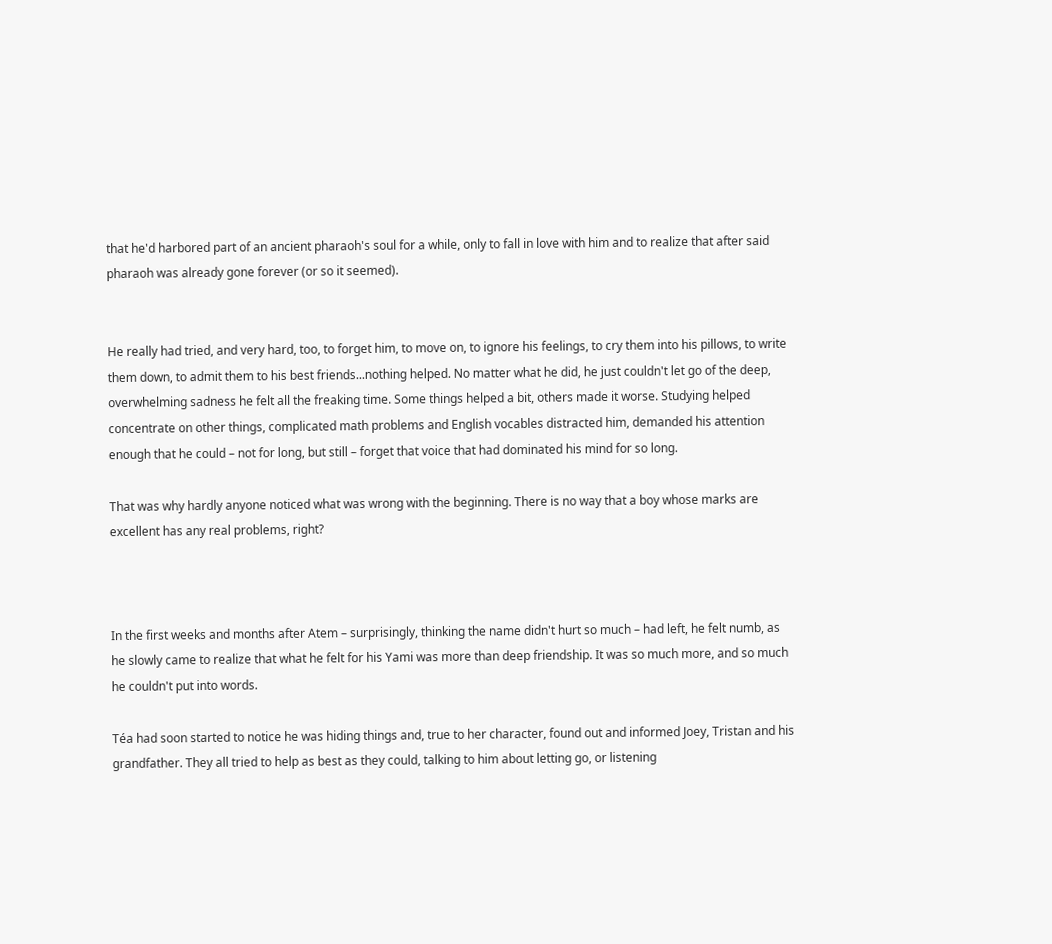that he'd harbored part of an ancient pharaoh's soul for a while, only to fall in love with him and to realize that after said pharaoh was already gone forever (or so it seemed).


He really had tried, and very hard, too, to forget him, to move on, to ignore his feelings, to cry them into his pillows, to write them down, to admit them to his best friends...nothing helped. No matter what he did, he just couldn't let go of the deep, overwhelming sadness he felt all the freaking time. Some things helped a bit, others made it worse. Studying helped concentrate on other things, complicated math problems and English vocables distracted him, demanded his attention enough that he could – not for long, but still – forget that voice that had dominated his mind for so long.

That was why hardly anyone noticed what was wrong with the beginning. There is no way that a boy whose marks are excellent has any real problems, right?



In the first weeks and months after Atem – surprisingly, thinking the name didn't hurt so much – had left, he felt numb, as he slowly came to realize that what he felt for his Yami was more than deep friendship. It was so much more, and so much he couldn't put into words.

Téa had soon started to notice he was hiding things and, true to her character, found out and informed Joey, Tristan and his grandfather. They all tried to help as best as they could, talking to him about letting go, or listening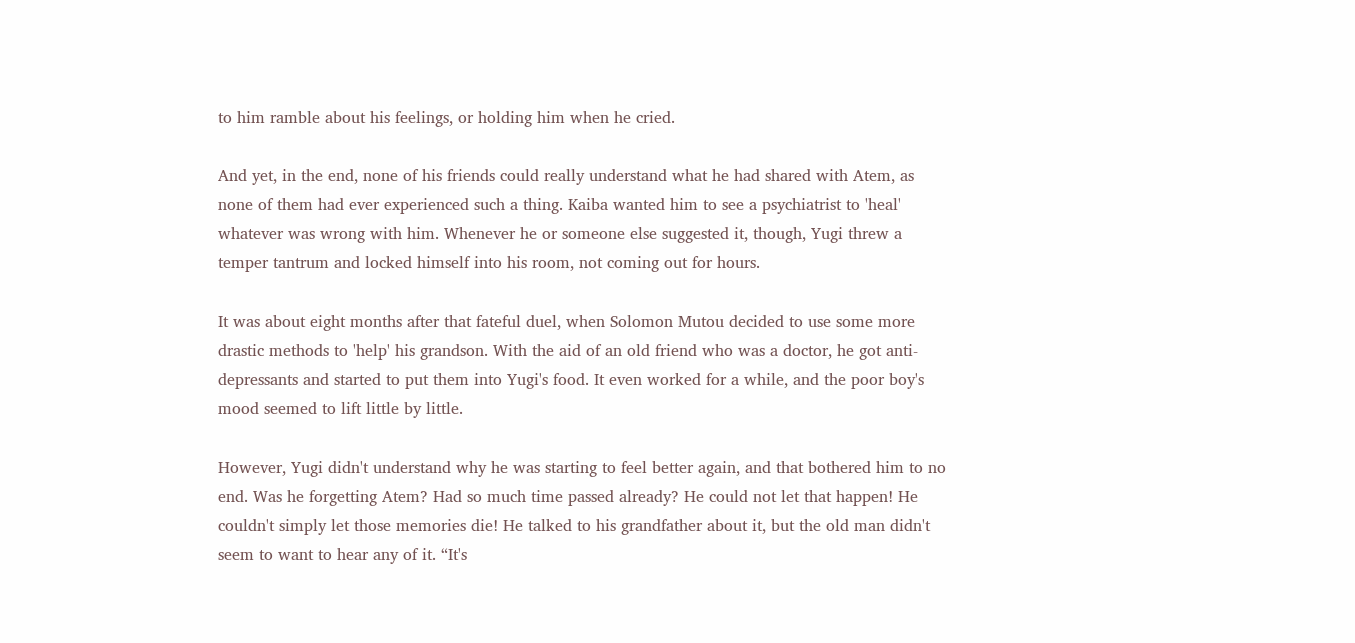to him ramble about his feelings, or holding him when he cried.

And yet, in the end, none of his friends could really understand what he had shared with Atem, as none of them had ever experienced such a thing. Kaiba wanted him to see a psychiatrist to 'heal' whatever was wrong with him. Whenever he or someone else suggested it, though, Yugi threw a temper tantrum and locked himself into his room, not coming out for hours.

It was about eight months after that fateful duel, when Solomon Mutou decided to use some more drastic methods to 'help' his grandson. With the aid of an old friend who was a doctor, he got anti-depressants and started to put them into Yugi's food. It even worked for a while, and the poor boy's mood seemed to lift little by little.

However, Yugi didn't understand why he was starting to feel better again, and that bothered him to no end. Was he forgetting Atem? Had so much time passed already? He could not let that happen! He couldn't simply let those memories die! He talked to his grandfather about it, but the old man didn't seem to want to hear any of it. “It's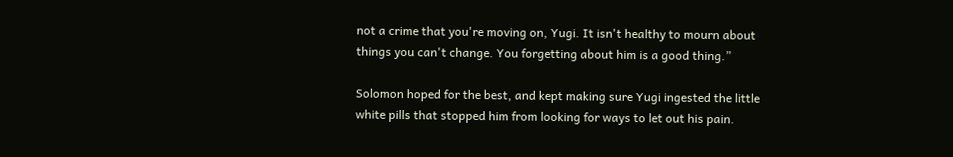not a crime that you're moving on, Yugi. It isn't healthy to mourn about things you can't change. You forgetting about him is a good thing.”

Solomon hoped for the best, and kept making sure Yugi ingested the little white pills that stopped him from looking for ways to let out his pain.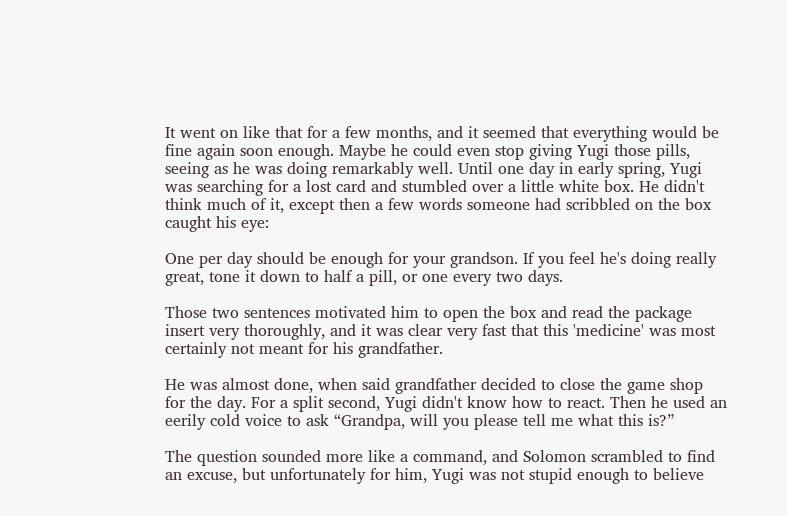It went on like that for a few months, and it seemed that everything would be fine again soon enough. Maybe he could even stop giving Yugi those pills, seeing as he was doing remarkably well. Until one day in early spring, Yugi was searching for a lost card and stumbled over a little white box. He didn't think much of it, except then a few words someone had scribbled on the box caught his eye:

One per day should be enough for your grandson. If you feel he's doing really great, tone it down to half a pill, or one every two days.

Those two sentences motivated him to open the box and read the package insert very thoroughly, and it was clear very fast that this 'medicine' was most certainly not meant for his grandfather.

He was almost done, when said grandfather decided to close the game shop for the day. For a split second, Yugi didn't know how to react. Then he used an eerily cold voice to ask “Grandpa, will you please tell me what this is?”

The question sounded more like a command, and Solomon scrambled to find an excuse, but unfortunately for him, Yugi was not stupid enough to believe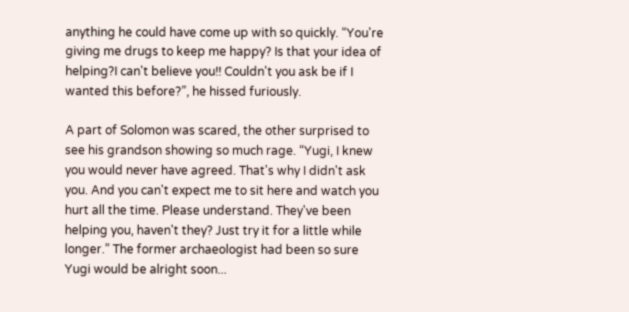anything he could have come up with so quickly. “You're giving me drugs to keep me happy? Is that your idea of helping?I can't believe you!! Couldn't you ask be if I wanted this before?”, he hissed furiously.

A part of Solomon was scared, the other surprised to see his grandson showing so much rage. “Yugi, I knew you would never have agreed. That's why I didn't ask you. And you can't expect me to sit here and watch you hurt all the time. Please understand. They've been helping you, haven't they? Just try it for a little while longer.” The former archaeologist had been so sure Yugi would be alright soon...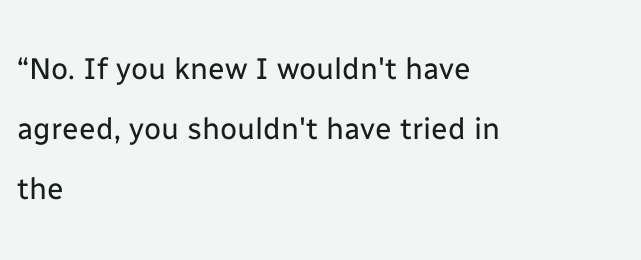“No. If you knew I wouldn't have agreed, you shouldn't have tried in the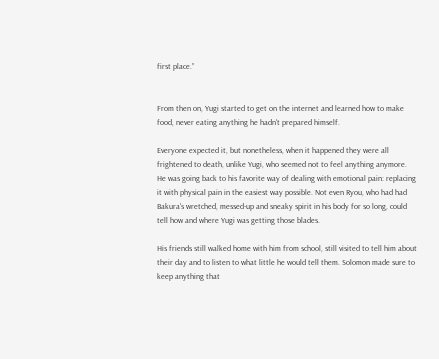first place.”


From then on, Yugi started to get on the internet and learned how to make food, never eating anything he hadn't prepared himself.

Everyone expected it, but nonetheless, when it happened they were all frightened to death, unlike Yugi, who seemed not to feel anything anymore. He was going back to his favorite way of dealing with emotional pain: replacing it with physical pain in the easiest way possible. Not even Ryou, who had had Bakura's wretched, messed-up and sneaky spirit in his body for so long, could tell how and where Yugi was getting those blades.

His friends still walked home with him from school, still visited to tell him about their day and to listen to what little he would tell them. Solomon made sure to keep anything that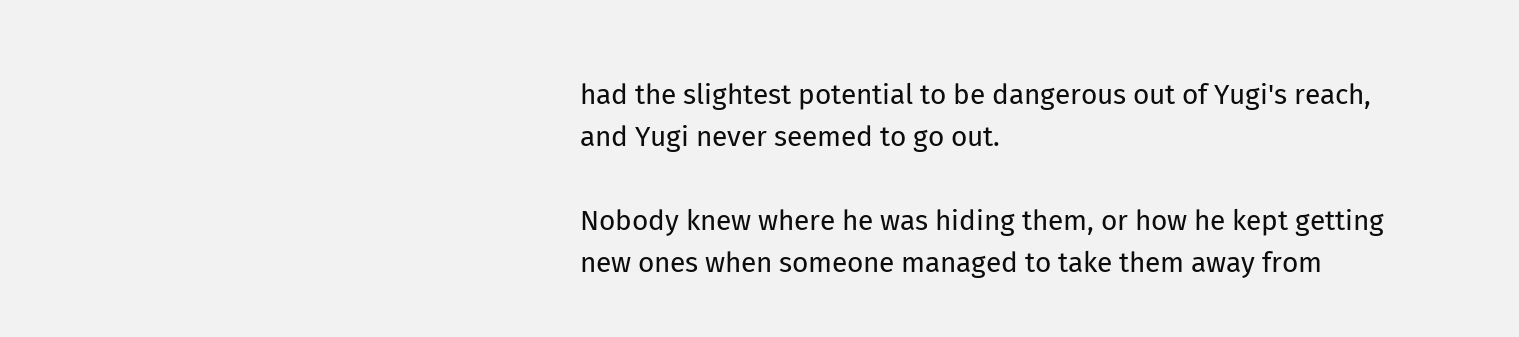had the slightest potential to be dangerous out of Yugi's reach, and Yugi never seemed to go out.

Nobody knew where he was hiding them, or how he kept getting new ones when someone managed to take them away from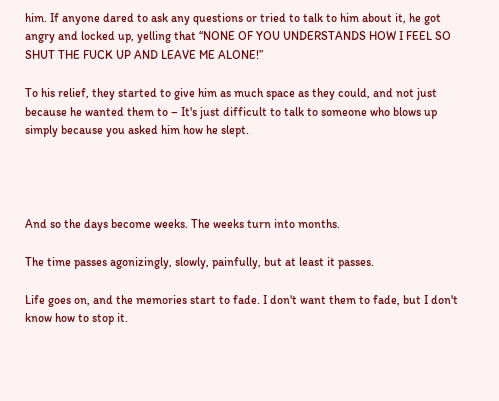him. If anyone dared to ask any questions or tried to talk to him about it, he got angry and locked up, yelling that “NONE OF YOU UNDERSTANDS HOW I FEEL SO SHUT THE FUCK UP AND LEAVE ME ALONE!”

To his relief, they started to give him as much space as they could, and not just because he wanted them to – It's just difficult to talk to someone who blows up simply because you asked him how he slept.




And so the days become weeks. The weeks turn into months.

The time passes agonizingly, slowly, painfully, but at least it passes.

Life goes on, and the memories start to fade. I don't want them to fade, but I don't know how to stop it.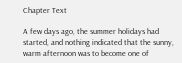Chapter Text

A few days ago, the summer holidays had started, and nothing indicated that the sunny, warm afternoon was to become one of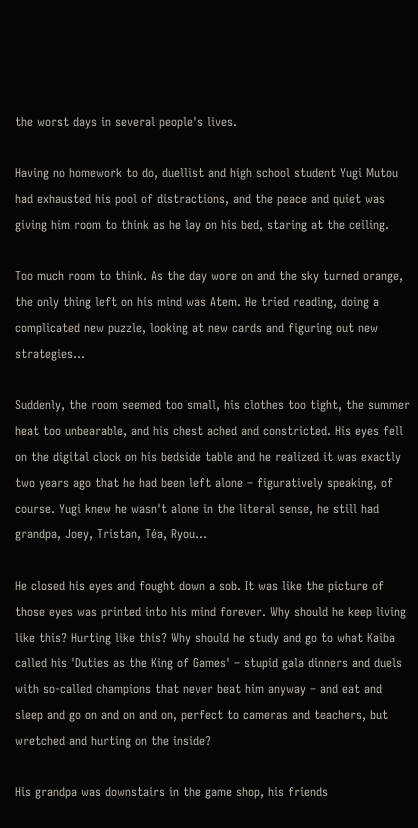the worst days in several people's lives.

Having no homework to do, duellist and high school student Yugi Mutou had exhausted his pool of distractions, and the peace and quiet was giving him room to think as he lay on his bed, staring at the ceiling.

Too much room to think. As the day wore on and the sky turned orange, the only thing left on his mind was Atem. He tried reading, doing a complicated new puzzle, looking at new cards and figuring out new strategies...

Suddenly, the room seemed too small, his clothes too tight, the summer heat too unbearable, and his chest ached and constricted. His eyes fell on the digital clock on his bedside table and he realized it was exactly two years ago that he had been left alone – figuratively speaking, of course. Yugi knew he wasn't alone in the literal sense, he still had grandpa, Joey, Tristan, Téa, Ryou...

He closed his eyes and fought down a sob. It was like the picture of those eyes was printed into his mind forever. Why should he keep living like this? Hurting like this? Why should he study and go to what Kaiba called his 'Duties as the King of Games' – stupid gala dinners and duels with so-called champions that never beat him anyway – and eat and sleep and go on and on and on, perfect to cameras and teachers, but wretched and hurting on the inside?

His grandpa was downstairs in the game shop, his friends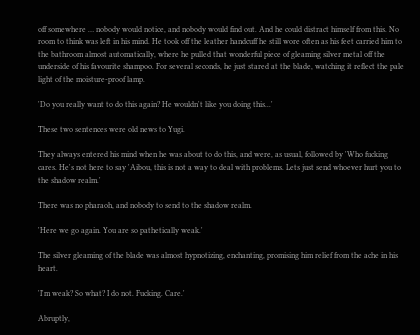off somewhere … nobody would notice, and nobody would find out. And he could distract himself from this. No room to think was left in his mind. He took off the leather handcuff he still wore often as his feet carried him to the bathroom almost automatically, where he pulled that wonderful piece of gleaming silver metal off the underside of his favourite shampoo. For several seconds, he just stared at the blade, watching it reflect the pale light of the moisture-proof lamp.

'Do you really want to do this again? He wouldn't like you doing this...'

These two sentences were old news to Yugi.

They always entered his mind when he was about to do this, and were, as usual, followed by 'Who fucking cares. He's not here to say 'Aibou, this is not a way to deal with problems. Lets just send whoever hurt you to the shadow realm.'

There was no pharaoh, and nobody to send to the shadow realm.

'Here we go again. You are so pathetically weak.'

The silver gleaming of the blade was almost hypnotizing, enchanting, promising him relief from the ache in his heart.

'I'm weak? So what? I do not. Fucking. Care.'

Abruptly,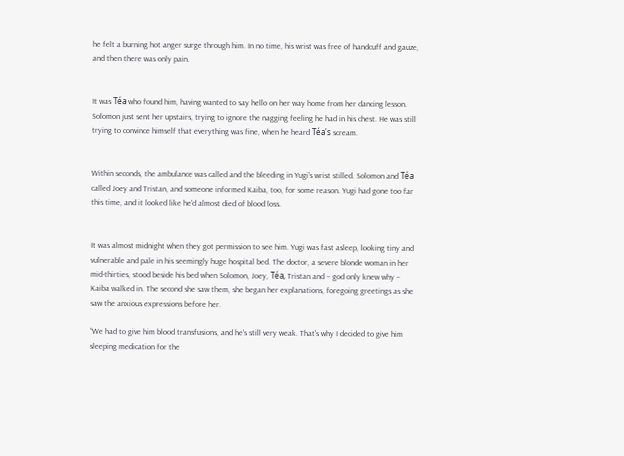he felt a burning hot anger surge through him. In no time, his wrist was free of handcuff and gauze, and then there was only pain.


It was Téa who found him, having wanted to say hello on her way home from her dancing lesson. Solomon just sent her upstairs, trying to ignore the nagging feeling he had in his chest. He was still trying to convince himself that everything was fine, when he heard Téa's scream.


Within seconds, the ambulance was called and the bleeding in Yugi's wrist stilled. Solomon and Téa called Joey and Tristan, and someone informed Kaiba, too, for some reason. Yugi had gone too far this time, and it looked like he'd almost died of blood loss.


It was almost midnight when they got permission to see him. Yugi was fast asleep, looking tiny and vulnerable and pale in his seemingly huge hospital bed. The doctor, a severe blonde woman in her mid-thirties, stood beside his bed when Solomon, Joey, Téa, Tristan and – god only knew why – Kaiba walked in. The second she saw them, she began her explanations, foregoing greetings as she saw the anxious expressions before her.

“We had to give him blood transfusions, and he's still very weak. That's why I decided to give him sleeping medication for the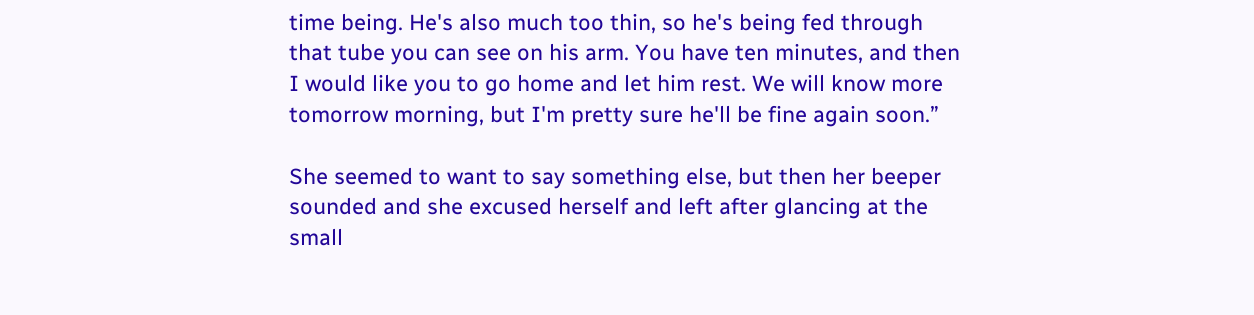time being. He's also much too thin, so he's being fed through that tube you can see on his arm. You have ten minutes, and then I would like you to go home and let him rest. We will know more tomorrow morning, but I'm pretty sure he'll be fine again soon.”

She seemed to want to say something else, but then her beeper sounded and she excused herself and left after glancing at the small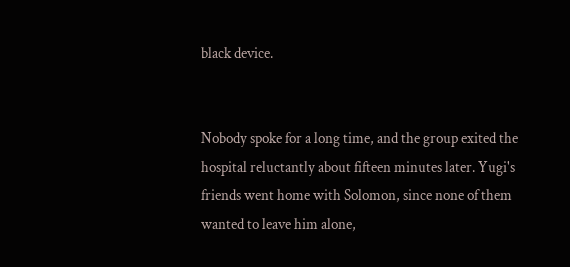black device.


Nobody spoke for a long time, and the group exited the hospital reluctantly about fifteen minutes later. Yugi's friends went home with Solomon, since none of them wanted to leave him alone,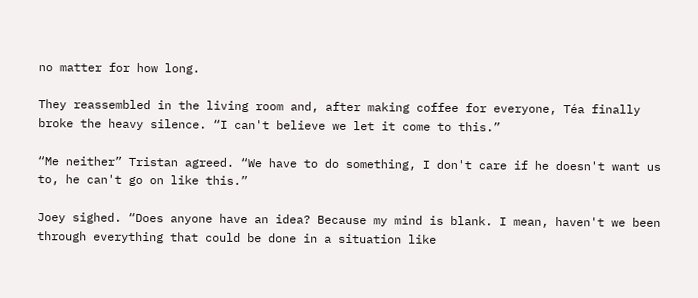no matter for how long.

They reassembled in the living room and, after making coffee for everyone, Téa finally broke the heavy silence. “I can't believe we let it come to this.”

“Me neither” Tristan agreed. “We have to do something, I don't care if he doesn't want us to, he can't go on like this.”

Joey sighed. “Does anyone have an idea? Because my mind is blank. I mean, haven't we been through everything that could be done in a situation like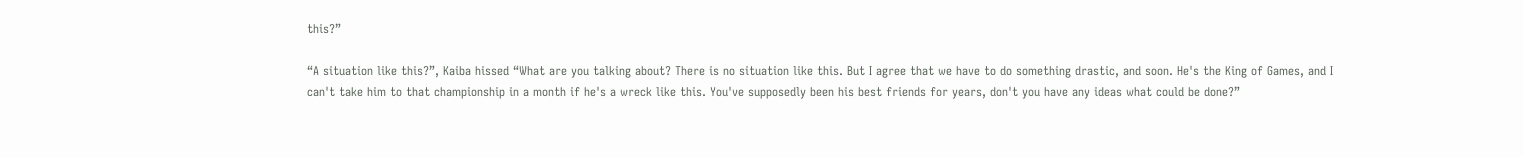this?”

“A situation like this?”, Kaiba hissed “What are you talking about? There is no situation like this. But I agree that we have to do something drastic, and soon. He's the King of Games, and I can't take him to that championship in a month if he's a wreck like this. You've supposedly been his best friends for years, don't you have any ideas what could be done?”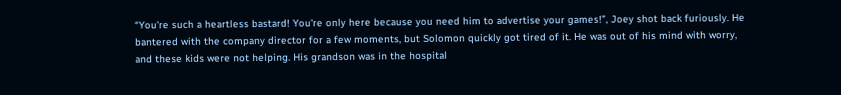“You're such a heartless bastard! You're only here because you need him to advertise your games!”, Joey shot back furiously. He bantered with the company director for a few moments, but Solomon quickly got tired of it. He was out of his mind with worry, and these kids were not helping. His grandson was in the hospital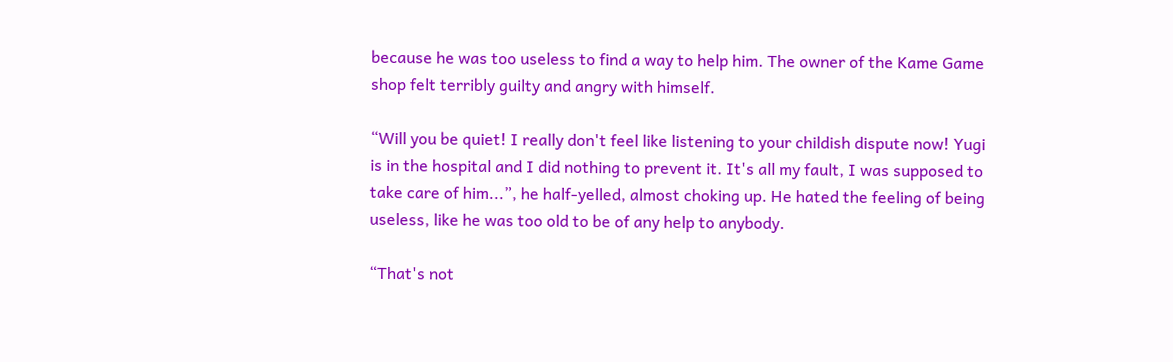because he was too useless to find a way to help him. The owner of the Kame Game shop felt terribly guilty and angry with himself.

“Will you be quiet! I really don't feel like listening to your childish dispute now! Yugi is in the hospital and I did nothing to prevent it. It's all my fault, I was supposed to take care of him...”, he half-yelled, almost choking up. He hated the feeling of being useless, like he was too old to be of any help to anybody.

“That's not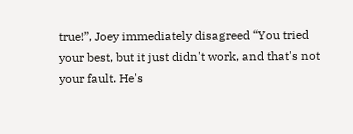true!”, Joey immediately disagreed “You tried your best, but it just didn't work, and that's not your fault. He's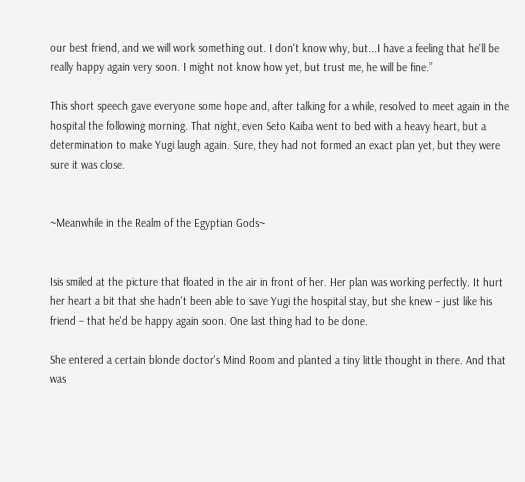our best friend, and we will work something out. I don't know why, but...I have a feeling that he'll be really happy again very soon. I might not know how yet, but trust me, he will be fine.”

This short speech gave everyone some hope and, after talking for a while, resolved to meet again in the hospital the following morning. That night, even Seto Kaiba went to bed with a heavy heart, but a determination to make Yugi laugh again. Sure, they had not formed an exact plan yet, but they were sure it was close.


~Meanwhile in the Realm of the Egyptian Gods~


Isis smiled at the picture that floated in the air in front of her. Her plan was working perfectly. It hurt her heart a bit that she hadn't been able to save Yugi the hospital stay, but she knew – just like his friend – that he'd be happy again soon. One last thing had to be done.

She entered a certain blonde doctor's Mind Room and planted a tiny little thought in there. And that was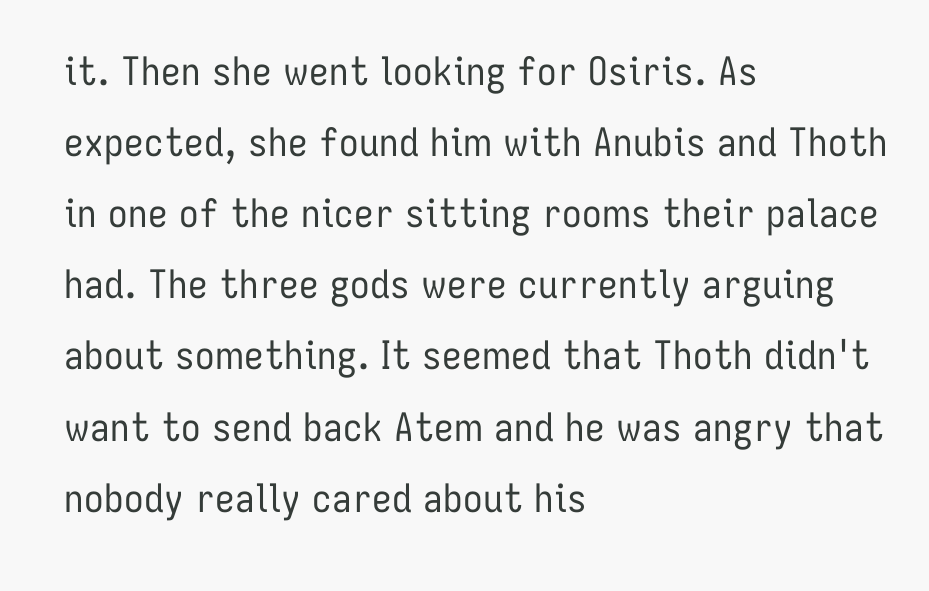it. Then she went looking for Osiris. As expected, she found him with Anubis and Thoth in one of the nicer sitting rooms their palace had. The three gods were currently arguing about something. It seemed that Thoth didn't want to send back Atem and he was angry that nobody really cared about his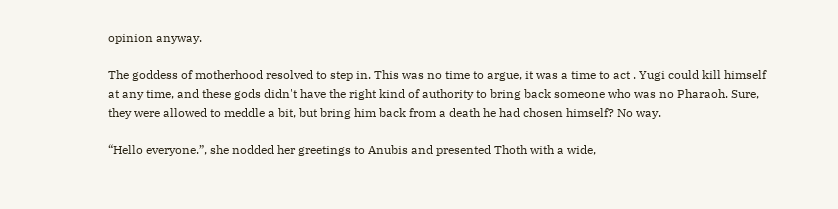opinion anyway.

The goddess of motherhood resolved to step in. This was no time to argue, it was a time to act . Yugi could kill himself at any time, and these gods didn't have the right kind of authority to bring back someone who was no Pharaoh. Sure, they were allowed to meddle a bit, but bring him back from a death he had chosen himself? No way.

“Hello everyone.”, she nodded her greetings to Anubis and presented Thoth with a wide,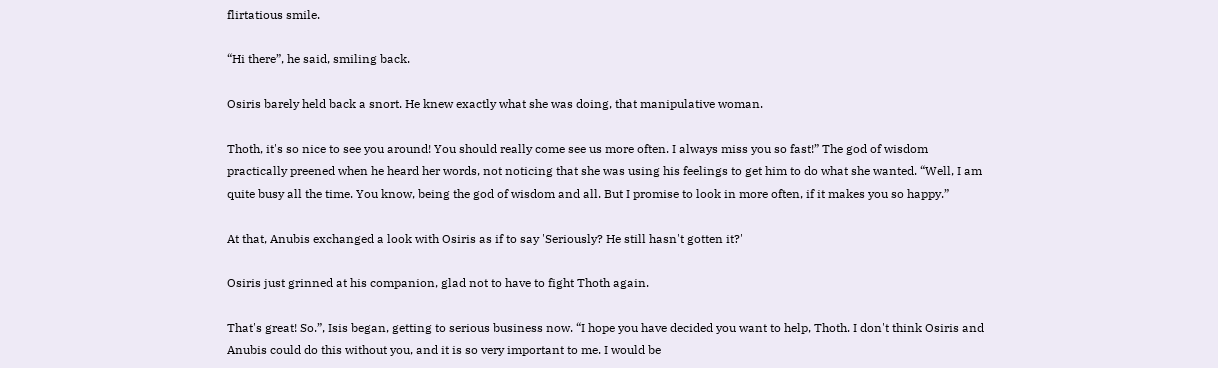flirtatious smile.

“Hi there”, he said, smiling back.

Osiris barely held back a snort. He knew exactly what she was doing, that manipulative woman.

Thoth, it's so nice to see you around! You should really come see us more often. I always miss you so fast!” The god of wisdom practically preened when he heard her words, not noticing that she was using his feelings to get him to do what she wanted. “Well, I am quite busy all the time. You know, being the god of wisdom and all. But I promise to look in more often, if it makes you so happy.”

At that, Anubis exchanged a look with Osiris as if to say 'Seriously? He still hasn't gotten it?'

Osiris just grinned at his companion, glad not to have to fight Thoth again.

That's great! So.”, Isis began, getting to serious business now. “I hope you have decided you want to help, Thoth. I don't think Osiris and Anubis could do this without you, and it is so very important to me. I would be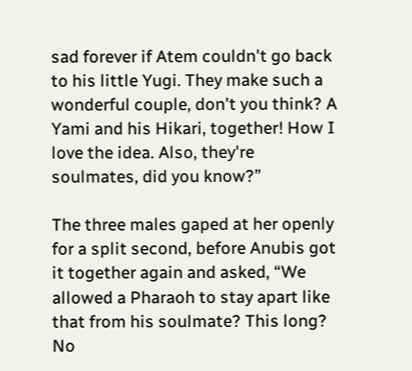sad forever if Atem couldn't go back to his little Yugi. They make such a wonderful couple, don't you think? A Yami and his Hikari, together! How I love the idea. Also, they're soulmates, did you know?”

The three males gaped at her openly for a split second, before Anubis got it together again and asked, “We allowed a Pharaoh to stay apart like that from his soulmate? This long? No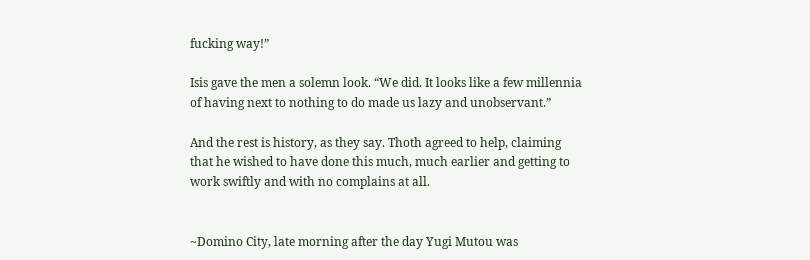fucking way!”

Isis gave the men a solemn look. “We did. It looks like a few millennia of having next to nothing to do made us lazy and unobservant.”

And the rest is history, as they say. Thoth agreed to help, claiming that he wished to have done this much, much earlier and getting to work swiftly and with no complains at all.


~Domino City, late morning after the day Yugi Mutou was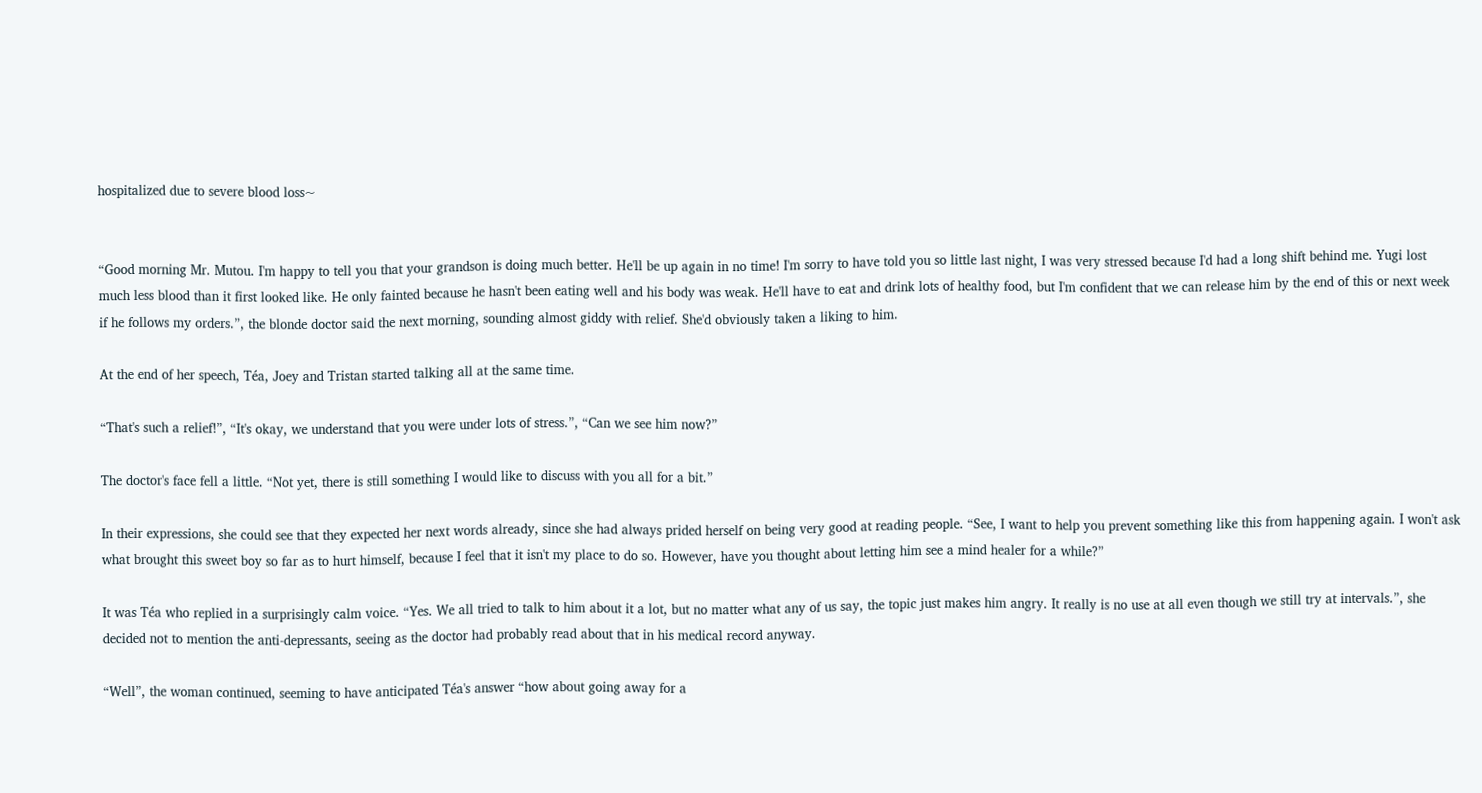hospitalized due to severe blood loss~


“Good morning Mr. Mutou. I'm happy to tell you that your grandson is doing much better. He'll be up again in no time! I'm sorry to have told you so little last night, I was very stressed because I'd had a long shift behind me. Yugi lost much less blood than it first looked like. He only fainted because he hasn't been eating well and his body was weak. He'll have to eat and drink lots of healthy food, but I'm confident that we can release him by the end of this or next week if he follows my orders.”, the blonde doctor said the next morning, sounding almost giddy with relief. She'd obviously taken a liking to him.

At the end of her speech, Téa, Joey and Tristan started talking all at the same time.

“That's such a relief!”, “It's okay, we understand that you were under lots of stress.”, “Can we see him now?”

The doctor's face fell a little. “Not yet, there is still something I would like to discuss with you all for a bit.”

In their expressions, she could see that they expected her next words already, since she had always prided herself on being very good at reading people. “See, I want to help you prevent something like this from happening again. I won't ask what brought this sweet boy so far as to hurt himself, because I feel that it isn't my place to do so. However, have you thought about letting him see a mind healer for a while?”

It was Téa who replied in a surprisingly calm voice. “Yes. We all tried to talk to him about it a lot, but no matter what any of us say, the topic just makes him angry. It really is no use at all even though we still try at intervals.”, she decided not to mention the anti-depressants, seeing as the doctor had probably read about that in his medical record anyway.

“Well”, the woman continued, seeming to have anticipated Téa's answer “how about going away for a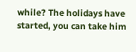while? The holidays have started, you can take him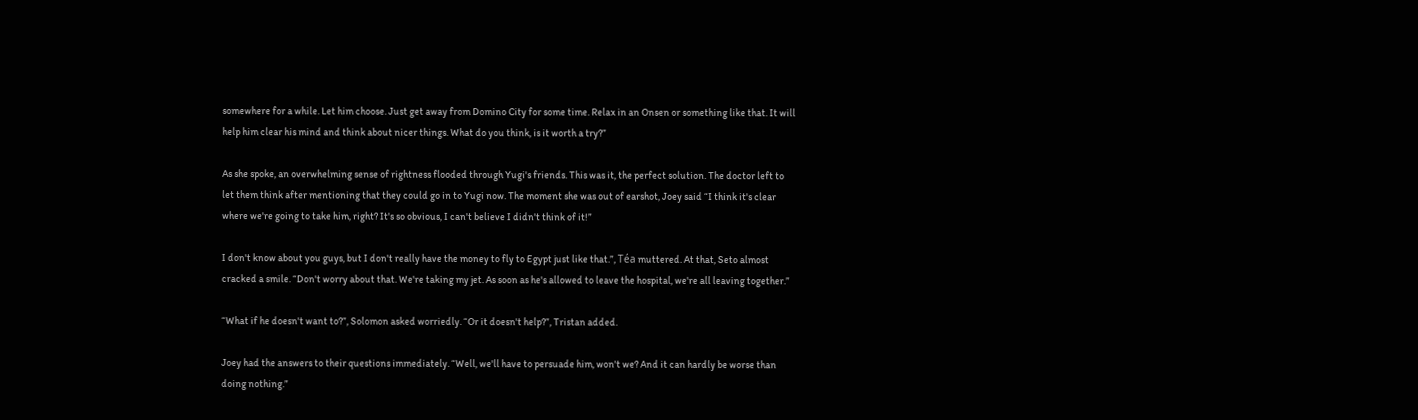somewhere for a while. Let him choose. Just get away from Domino City for some time. Relax in an Onsen or something like that. It will help him clear his mind and think about nicer things. What do you think, is it worth a try?”

As she spoke, an overwhelming sense of rightness flooded through Yugi's friends. This was it, the perfect solution. The doctor left to let them think after mentioning that they could go in to Yugi now. The moment she was out of earshot, Joey said “I think it's clear where we're going to take him, right? It's so obvious, I can't believe I didn't think of it!”

I don't know about you guys, but I don't really have the money to fly to Egypt just like that.”, Téa muttered. At that, Seto almost cracked a smile. “Don't worry about that. We're taking my jet. As soon as he's allowed to leave the hospital, we're all leaving together.”

“What if he doesn't want to?”, Solomon asked worriedly. “Or it doesn't help?”, Tristan added.

Joey had the answers to their questions immediately. “Well, we'll have to persuade him, won't we? And it can hardly be worse than doing nothing.”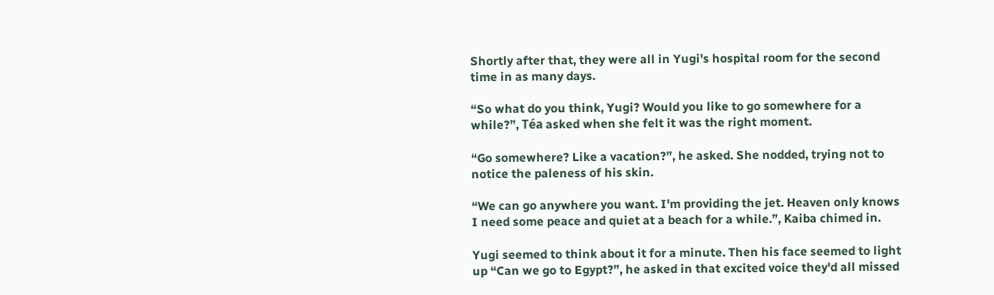Shortly after that, they were all in Yugi's hospital room for the second time in as many days.

“So what do you think, Yugi? Would you like to go somewhere for a while?”, Téa asked when she felt it was the right moment.

“Go somewhere? Like a vacation?”, he asked. She nodded, trying not to notice the paleness of his skin.

“We can go anywhere you want. I'm providing the jet. Heaven only knows I need some peace and quiet at a beach for a while.”, Kaiba chimed in.

Yugi seemed to think about it for a minute. Then his face seemed to light up “Can we go to Egypt?”, he asked in that excited voice they'd all missed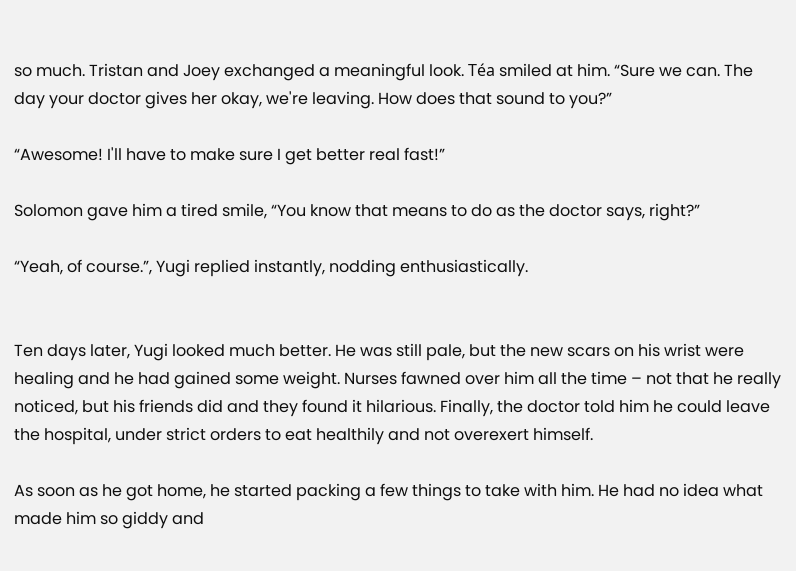so much. Tristan and Joey exchanged a meaningful look. Téa smiled at him. “Sure we can. The day your doctor gives her okay, we're leaving. How does that sound to you?”

“Awesome! I'll have to make sure I get better real fast!”

Solomon gave him a tired smile, “You know that means to do as the doctor says, right?”

“Yeah, of course.”, Yugi replied instantly, nodding enthusiastically.


Ten days later, Yugi looked much better. He was still pale, but the new scars on his wrist were healing and he had gained some weight. Nurses fawned over him all the time – not that he really noticed, but his friends did and they found it hilarious. Finally, the doctor told him he could leave the hospital, under strict orders to eat healthily and not overexert himself.

As soon as he got home, he started packing a few things to take with him. He had no idea what made him so giddy and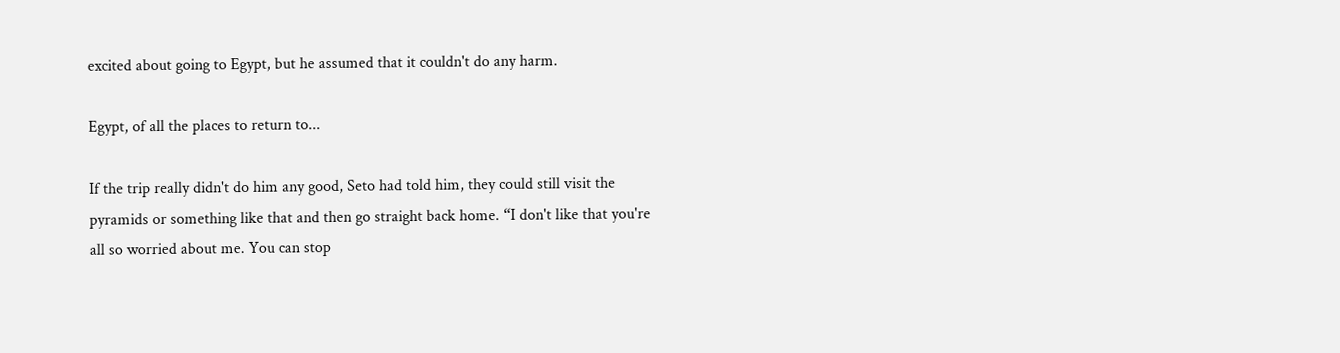excited about going to Egypt, but he assumed that it couldn't do any harm.

Egypt, of all the places to return to...

If the trip really didn't do him any good, Seto had told him, they could still visit the pyramids or something like that and then go straight back home. “I don't like that you're all so worried about me. You can stop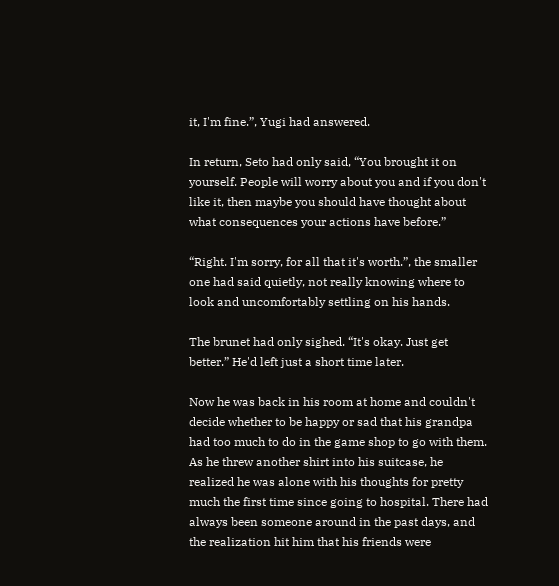it, I'm fine.”, Yugi had answered.

In return, Seto had only said, “You brought it on yourself. People will worry about you and if you don't like it, then maybe you should have thought about what consequences your actions have before.”

“Right. I'm sorry, for all that it's worth.”, the smaller one had said quietly, not really knowing where to look and uncomfortably settling on his hands.

The brunet had only sighed. “It's okay. Just get better.” He'd left just a short time later.

Now he was back in his room at home and couldn't decide whether to be happy or sad that his grandpa had too much to do in the game shop to go with them. As he threw another shirt into his suitcase, he realized he was alone with his thoughts for pretty much the first time since going to hospital. There had always been someone around in the past days, and the realization hit him that his friends were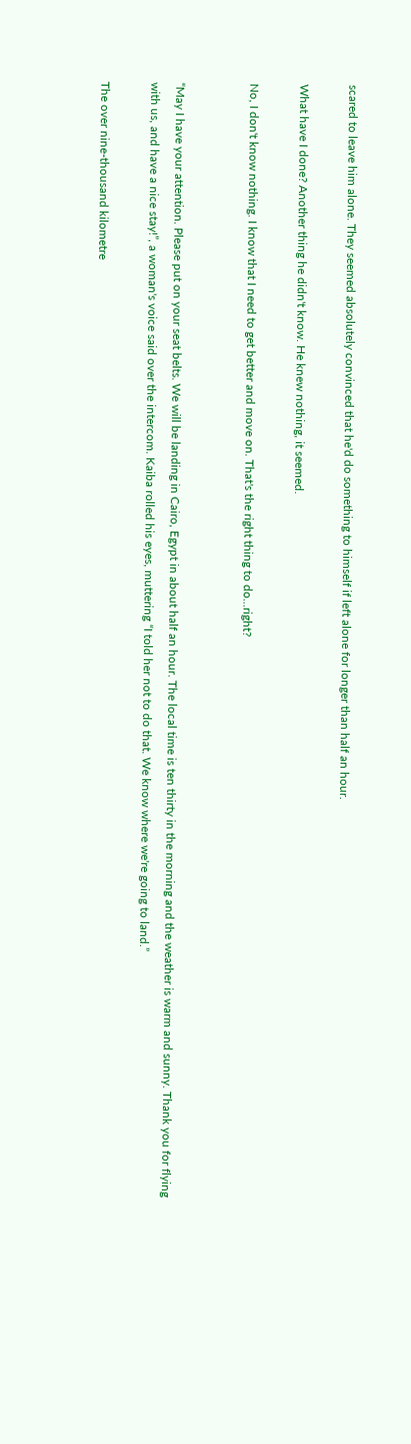scared to leave him alone. They seemed absolutely convinced that he'd do something to himself if left alone for longer than half an hour.

What have I done? Another thing he didn't know. He knew nothing, it seemed.

No, I don't know nothing. I know that I need to get better and move on. That's the right thing to do...right?


“May I have your attention. Please put on your seat belts. We will be landing in Cairo, Egypt in about half an hour. The local time is ten thirty in the morning and the weather is warm and sunny. Thank you for flying with us, and have a nice stay!”, a woman's voice said over the intercom. Kaiba rolled his eyes, muttering “I told her not to do that. We know where we're going to land.”

The over nine-thousand kilometre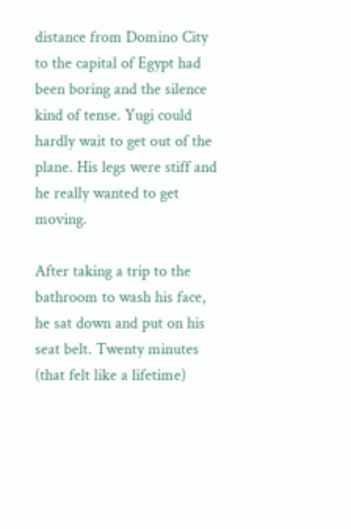distance from Domino City to the capital of Egypt had been boring and the silence kind of tense. Yugi could hardly wait to get out of the plane. His legs were stiff and he really wanted to get moving.

After taking a trip to the bathroom to wash his face, he sat down and put on his seat belt. Twenty minutes (that felt like a lifetime)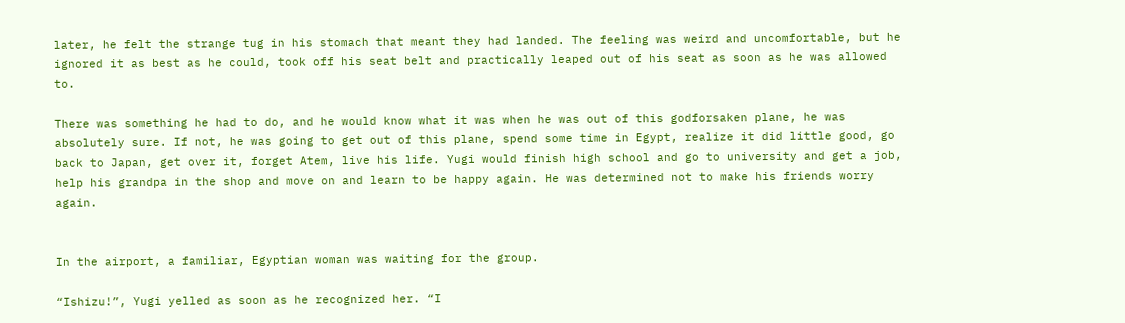later, he felt the strange tug in his stomach that meant they had landed. The feeling was weird and uncomfortable, but he ignored it as best as he could, took off his seat belt and practically leaped out of his seat as soon as he was allowed to.

There was something he had to do, and he would know what it was when he was out of this godforsaken plane, he was absolutely sure. If not, he was going to get out of this plane, spend some time in Egypt, realize it did little good, go back to Japan, get over it, forget Atem, live his life. Yugi would finish high school and go to university and get a job, help his grandpa in the shop and move on and learn to be happy again. He was determined not to make his friends worry again.


In the airport, a familiar, Egyptian woman was waiting for the group.

“Ishizu!”, Yugi yelled as soon as he recognized her. “I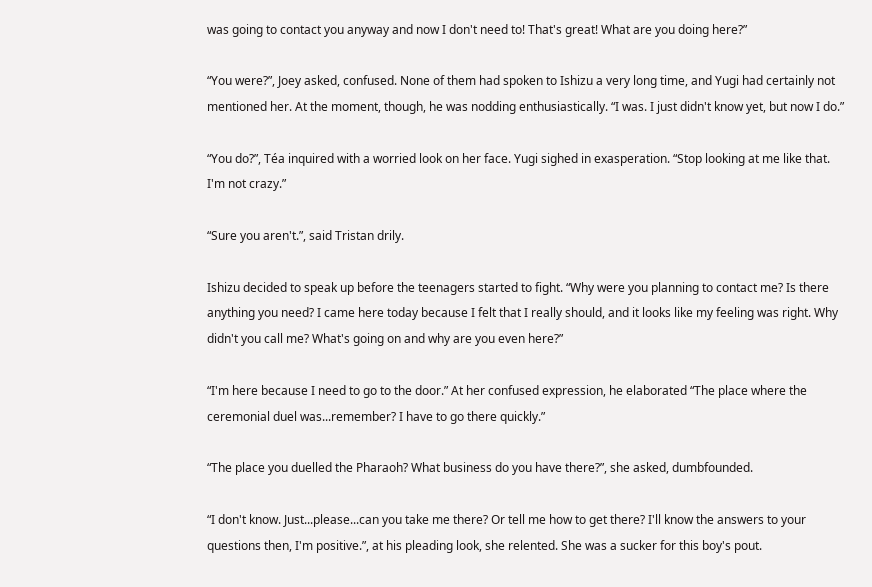was going to contact you anyway and now I don't need to! That's great! What are you doing here?”

“You were?”, Joey asked, confused. None of them had spoken to Ishizu a very long time, and Yugi had certainly not mentioned her. At the moment, though, he was nodding enthusiastically. “I was. I just didn't know yet, but now I do.”

“You do?”, Téa inquired with a worried look on her face. Yugi sighed in exasperation. “Stop looking at me like that. I'm not crazy.”

“Sure you aren't.”, said Tristan drily.

Ishizu decided to speak up before the teenagers started to fight. “Why were you planning to contact me? Is there anything you need? I came here today because I felt that I really should, and it looks like my feeling was right. Why didn't you call me? What's going on and why are you even here?”

“I'm here because I need to go to the door.” At her confused expression, he elaborated “The place where the ceremonial duel was...remember? I have to go there quickly.”

“The place you duelled the Pharaoh? What business do you have there?”, she asked, dumbfounded.

“I don't know. Just...please...can you take me there? Or tell me how to get there? I'll know the answers to your questions then, I'm positive.”, at his pleading look, she relented. She was a sucker for this boy's pout.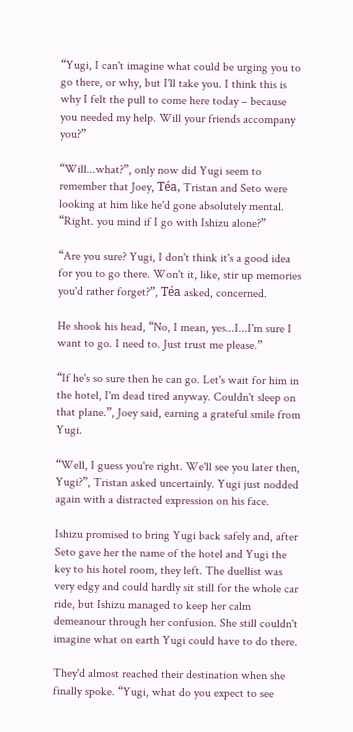“Yugi, I can't imagine what could be urging you to go there, or why, but I'll take you. I think this is why I felt the pull to come here today – because you needed my help. Will your friends accompany you?”

“Will...what?”, only now did Yugi seem to remember that Joey, Téa, Tristan and Seto were looking at him like he'd gone absolutely mental. “Right. you mind if I go with Ishizu alone?”

“Are you sure? Yugi, I don't think it's a good idea for you to go there. Won't it, like, stir up memories you'd rather forget?”, Téa asked, concerned.

He shook his head, “No, I mean, yes...I...I'm sure I want to go. I need to. Just trust me please.”

“If he's so sure then he can go. Let's wait for him in the hotel, I'm dead tired anyway. Couldn't sleep on that plane.”, Joey said, earning a grateful smile from Yugi.

“Well, I guess you're right. We'll see you later then, Yugi?”, Tristan asked uncertainly. Yugi just nodded again with a distracted expression on his face.

Ishizu promised to bring Yugi back safely and, after Seto gave her the name of the hotel and Yugi the key to his hotel room, they left. The duellist was very edgy and could hardly sit still for the whole car ride, but Ishizu managed to keep her calm demeanour through her confusion. She still couldn't imagine what on earth Yugi could have to do there.

They'd almost reached their destination when she finally spoke. “Yugi, what do you expect to see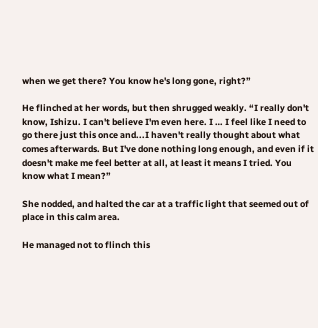when we get there? You know he's long gone, right?”

He flinched at her words, but then shrugged weakly. “I really don't know, Ishizu. I can't believe I'm even here. I … I feel like I need to go there just this once and...I haven't really thought about what comes afterwards. But I've done nothing long enough, and even if it doesn't make me feel better at all, at least it means I tried. You know what I mean?”

She nodded, and halted the car at a traffic light that seemed out of place in this calm area.

He managed not to flinch this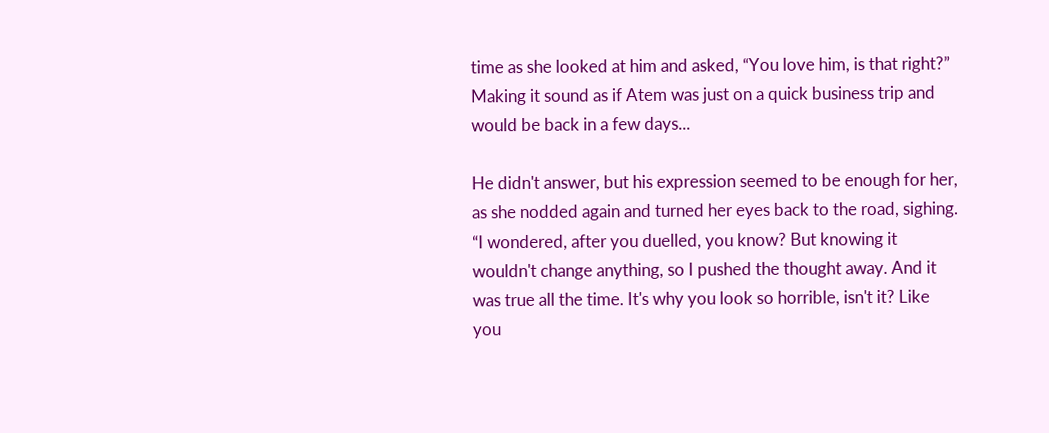time as she looked at him and asked, “You love him, is that right?” Making it sound as if Atem was just on a quick business trip and would be back in a few days...

He didn't answer, but his expression seemed to be enough for her, as she nodded again and turned her eyes back to the road, sighing. “I wondered, after you duelled, you know? But knowing it wouldn't change anything, so I pushed the thought away. And it was true all the time. It's why you look so horrible, isn't it? Like you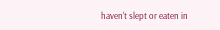haven't slept or eaten in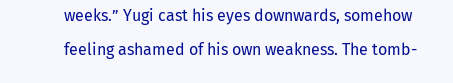weeks.” Yugi cast his eyes downwards, somehow feeling ashamed of his own weakness. The tomb-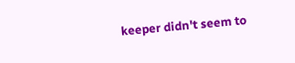keeper didn't seem to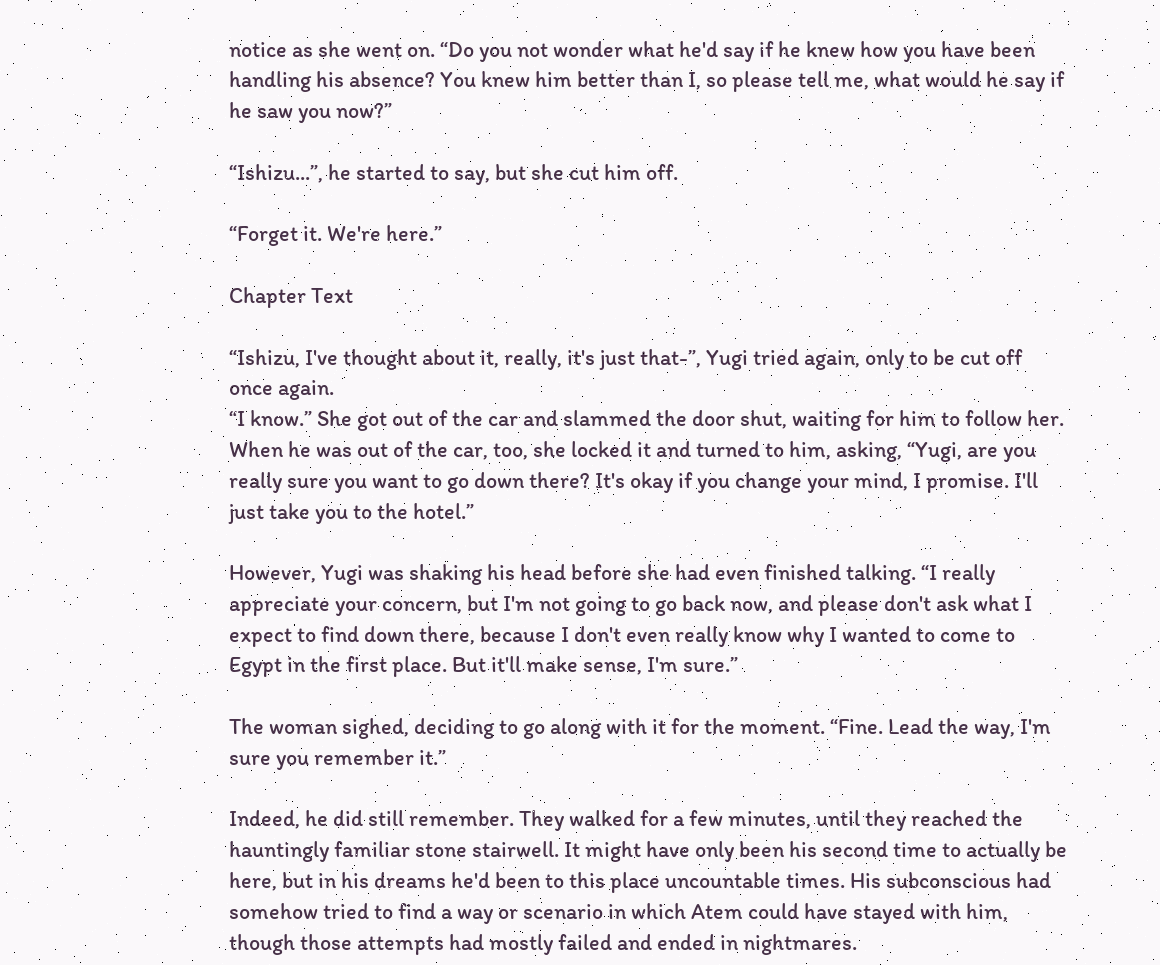notice as she went on. “Do you not wonder what he'd say if he knew how you have been handling his absence? You knew him better than I, so please tell me, what would he say if he saw you now?”

“Ishizu...”, he started to say, but she cut him off.

“Forget it. We're here.”

Chapter Text

“Ishizu, I've thought about it, really, it's just that-”, Yugi tried again, only to be cut off once again.
“I know.” She got out of the car and slammed the door shut, waiting for him to follow her. When he was out of the car, too, she locked it and turned to him, asking, “Yugi, are you really sure you want to go down there? It's okay if you change your mind, I promise. I'll just take you to the hotel.”

However, Yugi was shaking his head before she had even finished talking. “I really appreciate your concern, but I'm not going to go back now, and please don't ask what I expect to find down there, because I don't even really know why I wanted to come to Egypt in the first place. But it'll make sense, I'm sure.”

The woman sighed, deciding to go along with it for the moment. “Fine. Lead the way, I'm sure you remember it.”

Indeed, he did still remember. They walked for a few minutes, until they reached the hauntingly familiar stone stairwell. It might have only been his second time to actually be here, but in his dreams he'd been to this place uncountable times. His subconscious had somehow tried to find a way or scenario in which Atem could have stayed with him, though those attempts had mostly failed and ended in nightmares.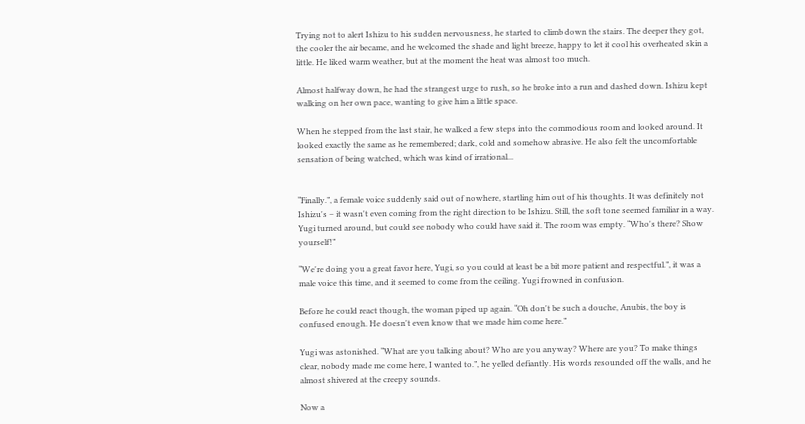Trying not to alert Ishizu to his sudden nervousness, he started to climb down the stairs. The deeper they got, the cooler the air became, and he welcomed the shade and light breeze, happy to let it cool his overheated skin a little. He liked warm weather, but at the moment the heat was almost too much.

Almost halfway down, he had the strangest urge to rush, so he broke into a run and dashed down. Ishizu kept walking on her own pace, wanting to give him a little space.

When he stepped from the last stair, he walked a few steps into the commodious room and looked around. It looked exactly the same as he remembered; dark, cold and somehow abrasive. He also felt the uncomfortable sensation of being watched, which was kind of irrational...


“Finally.”, a female voice suddenly said out of nowhere, startling him out of his thoughts. It was definitely not Ishizu's – it wasn't even coming from the right direction to be Ishizu. Still, the soft tone seemed familiar in a way. Yugi turned around, but could see nobody who could have said it. The room was empty. “Who's there? Show yourself!”

“We're doing you a great favor here, Yugi, so you could at least be a bit more patient and respectful.”, it was a male voice this time, and it seemed to come from the ceiling. Yugi frowned in confusion.

Before he could react though, the woman piped up again. “Oh don't be such a douche, Anubis, the boy is confused enough. He doesn't even know that we made him come here.”

Yugi was astonished. “What are you talking about? Who are you anyway? Where are you? To make things clear, nobody made me come here, I wanted to.”, he yelled defiantly. His words resounded off the walls, and he almost shivered at the creepy sounds.

Now a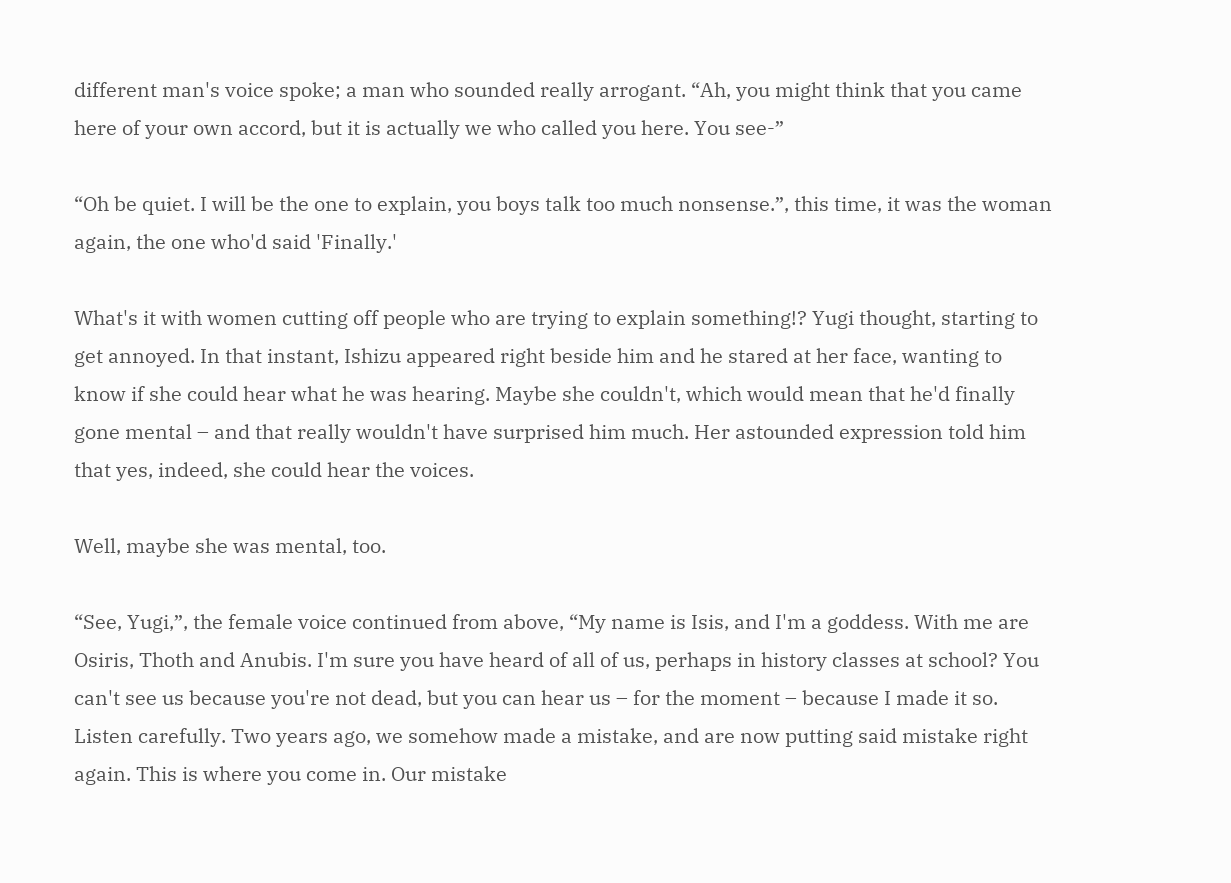different man's voice spoke; a man who sounded really arrogant. “Ah, you might think that you came here of your own accord, but it is actually we who called you here. You see-”

“Oh be quiet. I will be the one to explain, you boys talk too much nonsense.”, this time, it was the woman again, the one who'd said 'Finally.'

What's it with women cutting off people who are trying to explain something!? Yugi thought, starting to get annoyed. In that instant, Ishizu appeared right beside him and he stared at her face, wanting to know if she could hear what he was hearing. Maybe she couldn't, which would mean that he'd finally gone mental – and that really wouldn't have surprised him much. Her astounded expression told him that yes, indeed, she could hear the voices.

Well, maybe she was mental, too.

“See, Yugi,”, the female voice continued from above, “My name is Isis, and I'm a goddess. With me are Osiris, Thoth and Anubis. I'm sure you have heard of all of us, perhaps in history classes at school? You can't see us because you're not dead, but you can hear us – for the moment – because I made it so. Listen carefully. Two years ago, we somehow made a mistake, and are now putting said mistake right again. This is where you come in. Our mistake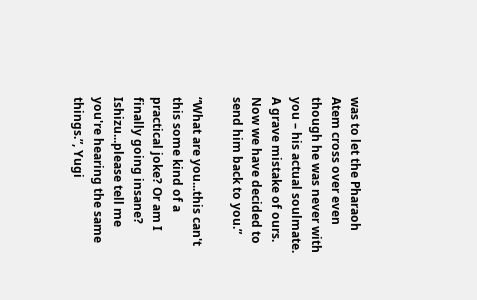was to let the Pharaoh Atem cross over even though he was never with you – his actual soulmate. A grave mistake of ours. Now we have decided to send him back to you.”

“What are you...this can't this some kind of a practical joke? Or am I finally going insane? Ishizu...please tell me you're hearing the same things.”, Yugi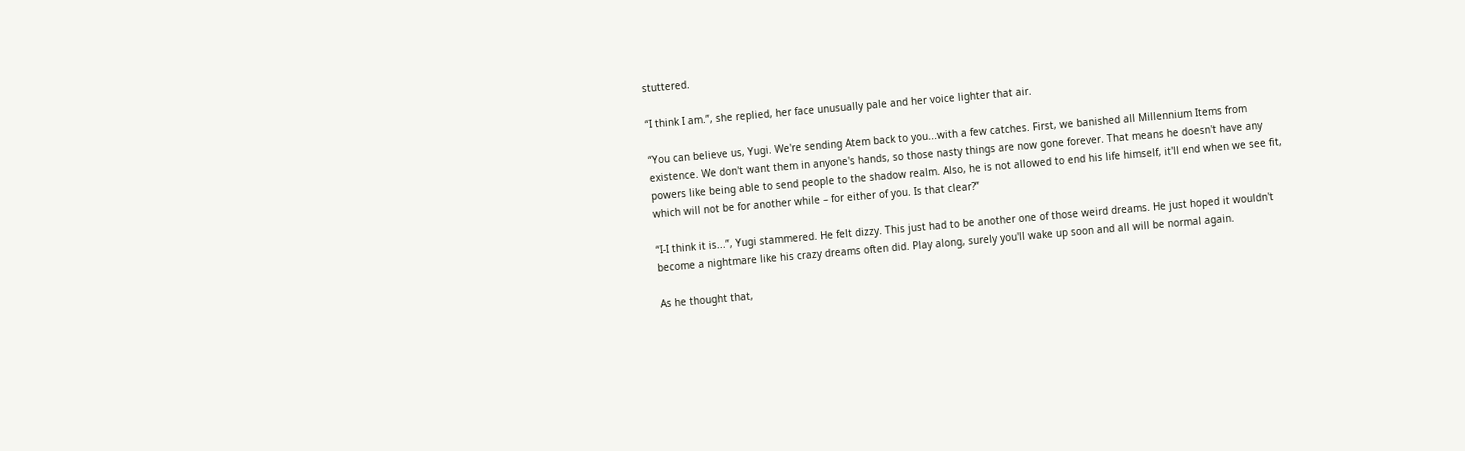stuttered.

“I think I am.”, she replied, her face unusually pale and her voice lighter that air.

“You can believe us, Yugi. We're sending Atem back to you...with a few catches. First, we banished all Millennium Items from existence. We don't want them in anyone's hands, so those nasty things are now gone forever. That means he doesn't have any powers like being able to send people to the shadow realm. Also, he is not allowed to end his life himself, it'll end when we see fit, which will not be for another while – for either of you. Is that clear?”

“I-I think it is...”, Yugi stammered. He felt dizzy. This just had to be another one of those weird dreams. He just hoped it wouldn't become a nightmare like his crazy dreams often did. Play along, surely you'll wake up soon and all will be normal again.

As he thought that,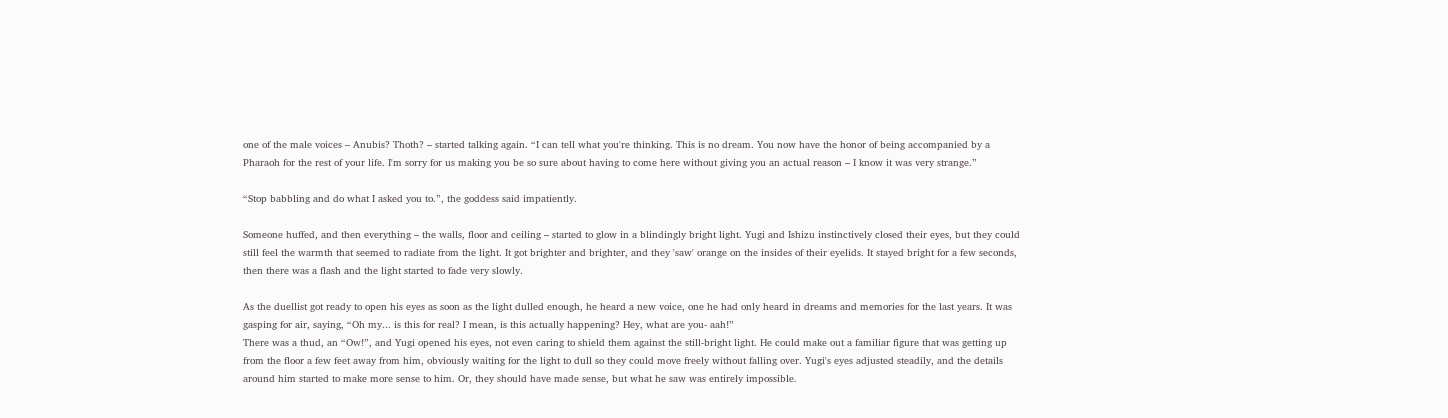one of the male voices – Anubis? Thoth? – started talking again. “I can tell what you're thinking. This is no dream. You now have the honor of being accompanied by a Pharaoh for the rest of your life. I'm sorry for us making you be so sure about having to come here without giving you an actual reason – I know it was very strange.”

“Stop babbling and do what I asked you to.”, the goddess said impatiently.

Someone huffed, and then everything – the walls, floor and ceiling – started to glow in a blindingly bright light. Yugi and Ishizu instinctively closed their eyes, but they could still feel the warmth that seemed to radiate from the light. It got brighter and brighter, and they 'saw' orange on the insides of their eyelids. It stayed bright for a few seconds, then there was a flash and the light started to fade very slowly.

As the duellist got ready to open his eyes as soon as the light dulled enough, he heard a new voice, one he had only heard in dreams and memories for the last years. It was gasping for air, saying, “Oh my... is this for real? I mean, is this actually happening? Hey, what are you- aah!”
There was a thud, an “Ow!”, and Yugi opened his eyes, not even caring to shield them against the still-bright light. He could make out a familiar figure that was getting up from the floor a few feet away from him, obviously waiting for the light to dull so they could move freely without falling over. Yugi's eyes adjusted steadily, and the details around him started to make more sense to him. Or, they should have made sense, but what he saw was entirely impossible.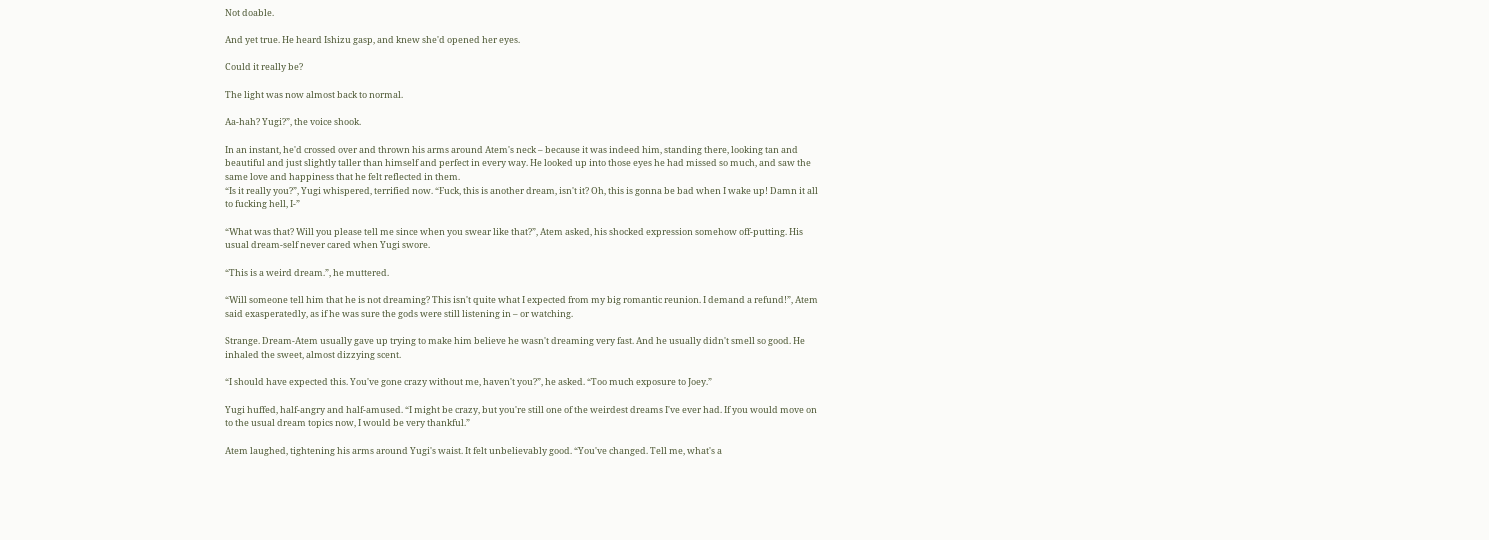Not doable.

And yet true. He heard Ishizu gasp, and knew she'd opened her eyes.

Could it really be?

The light was now almost back to normal.

Aa-hah? Yugi?”, the voice shook.

In an instant, he'd crossed over and thrown his arms around Atem's neck – because it was indeed him, standing there, looking tan and beautiful and just slightly taller than himself and perfect in every way. He looked up into those eyes he had missed so much, and saw the same love and happiness that he felt reflected in them.
“Is it really you?”, Yugi whispered, terrified now. “Fuck, this is another dream, isn't it? Oh, this is gonna be bad when I wake up! Damn it all to fucking hell, I-”

“What was that? Will you please tell me since when you swear like that?”, Atem asked, his shocked expression somehow off-putting. His usual dream-self never cared when Yugi swore.

“This is a weird dream.”, he muttered.

“Will someone tell him that he is not dreaming? This isn't quite what I expected from my big romantic reunion. I demand a refund!”, Atem said exasperatedly, as if he was sure the gods were still listening in – or watching.

Strange. Dream-Atem usually gave up trying to make him believe he wasn't dreaming very fast. And he usually didn't smell so good. He inhaled the sweet, almost dizzying scent.

“I should have expected this. You've gone crazy without me, haven't you?”, he asked. “Too much exposure to Joey.”

Yugi huffed, half-angry and half-amused. “I might be crazy, but you're still one of the weirdest dreams I've ever had. If you would move on to the usual dream topics now, I would be very thankful.”

Atem laughed, tightening his arms around Yugi's waist. It felt unbelievably good. “You've changed. Tell me, what's a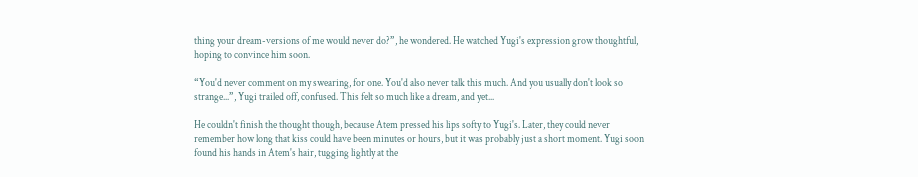thing your dream-versions of me would never do?”, he wondered. He watched Yugi's expression grow thoughtful, hoping to convince him soon.

“You'd never comment on my swearing, for one. You'd also never talk this much. And you usually don't look so strange...”, Yugi trailed off, confused. This felt so much like a dream, and yet...

He couldn't finish the thought though, because Atem pressed his lips softy to Yugi's. Later, they could never remember how long that kiss could have been minutes or hours, but it was probably just a short moment. Yugi soon found his hands in Atem's hair, tugging lightly at the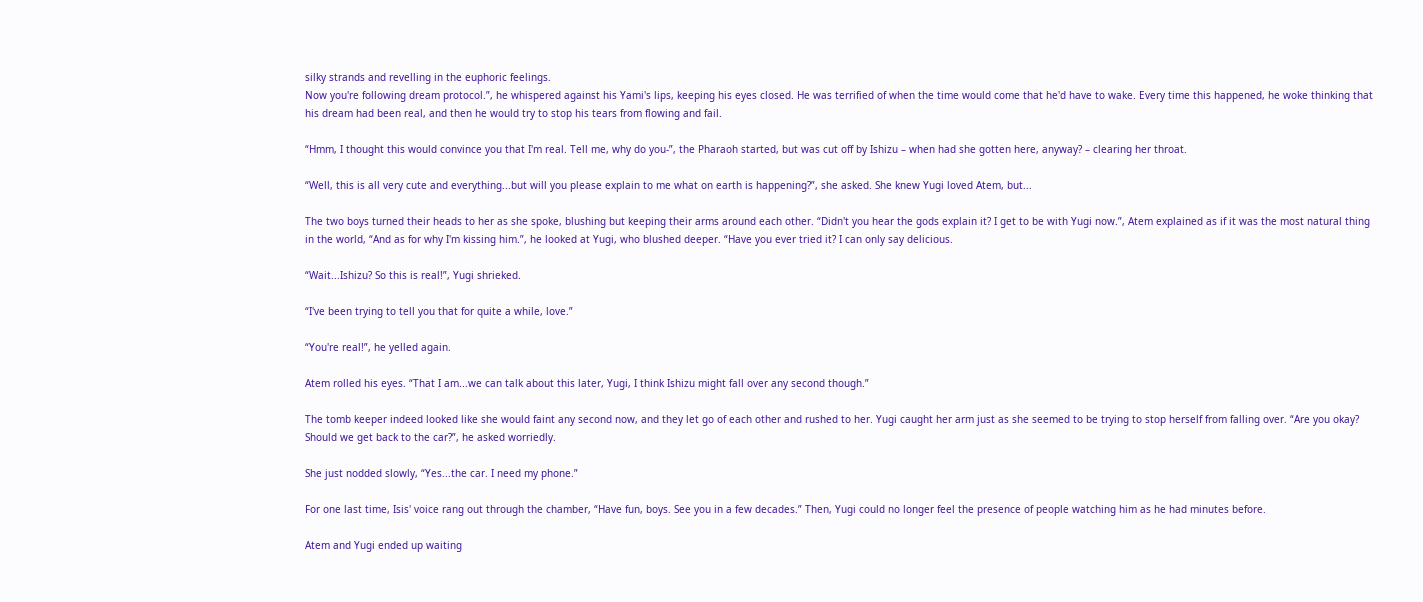silky strands and revelling in the euphoric feelings.
Now you're following dream protocol.”, he whispered against his Yami's lips, keeping his eyes closed. He was terrified of when the time would come that he'd have to wake. Every time this happened, he woke thinking that his dream had been real, and then he would try to stop his tears from flowing and fail.

“Hmm, I thought this would convince you that I'm real. Tell me, why do you-”, the Pharaoh started, but was cut off by Ishizu – when had she gotten here, anyway? – clearing her throat.

“Well, this is all very cute and everything...but will you please explain to me what on earth is happening?”, she asked. She knew Yugi loved Atem, but...

The two boys turned their heads to her as she spoke, blushing but keeping their arms around each other. “Didn't you hear the gods explain it? I get to be with Yugi now.”, Atem explained as if it was the most natural thing in the world, “And as for why I'm kissing him.”, he looked at Yugi, who blushed deeper. “Have you ever tried it? I can only say delicious.

“Wait...Ishizu? So this is real!”, Yugi shrieked.

“I've been trying to tell you that for quite a while, love.”

“You're real!”, he yelled again.

Atem rolled his eyes. “That I am...we can talk about this later, Yugi, I think Ishizu might fall over any second though.”

The tomb keeper indeed looked like she would faint any second now, and they let go of each other and rushed to her. Yugi caught her arm just as she seemed to be trying to stop herself from falling over. “Are you okay? Should we get back to the car?”, he asked worriedly.

She just nodded slowly, “Yes...the car. I need my phone.”

For one last time, Isis' voice rang out through the chamber, “Have fun, boys. See you in a few decades.” Then, Yugi could no longer feel the presence of people watching him as he had minutes before.

Atem and Yugi ended up waiting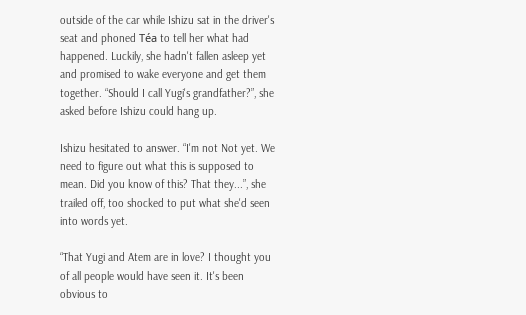outside of the car while Ishizu sat in the driver's seat and phoned Téa to tell her what had happened. Luckily, she hadn't fallen asleep yet and promised to wake everyone and get them together. “Should I call Yugi's grandfather?”, she asked before Ishizu could hang up.

Ishizu hesitated to answer. “I'm not Not yet. We need to figure out what this is supposed to mean. Did you know of this? That they...”, she trailed off, too shocked to put what she'd seen into words yet.

“That Yugi and Atem are in love? I thought you of all people would have seen it. It's been obvious to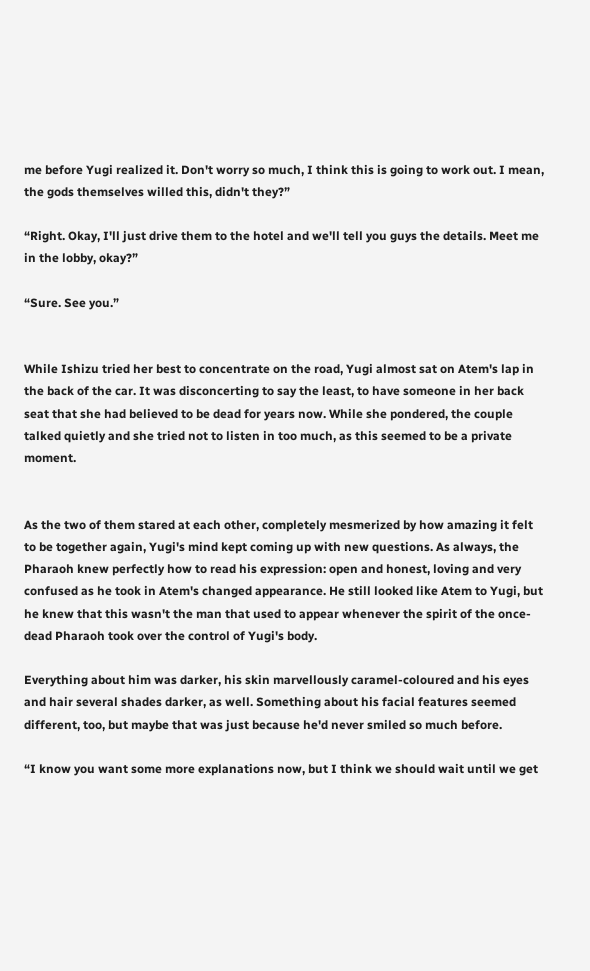me before Yugi realized it. Don't worry so much, I think this is going to work out. I mean, the gods themselves willed this, didn't they?”

“Right. Okay, I'll just drive them to the hotel and we'll tell you guys the details. Meet me in the lobby, okay?”

“Sure. See you.”


While Ishizu tried her best to concentrate on the road, Yugi almost sat on Atem's lap in the back of the car. It was disconcerting to say the least, to have someone in her back seat that she had believed to be dead for years now. While she pondered, the couple talked quietly and she tried not to listen in too much, as this seemed to be a private moment.


As the two of them stared at each other, completely mesmerized by how amazing it felt to be together again, Yugi's mind kept coming up with new questions. As always, the Pharaoh knew perfectly how to read his expression: open and honest, loving and very confused as he took in Atem's changed appearance. He still looked like Atem to Yugi, but he knew that this wasn't the man that used to appear whenever the spirit of the once-dead Pharaoh took over the control of Yugi's body.

Everything about him was darker, his skin marvellously caramel-coloured and his eyes and hair several shades darker, as well. Something about his facial features seemed different, too, but maybe that was just because he'd never smiled so much before.

“I know you want some more explanations now, but I think we should wait until we get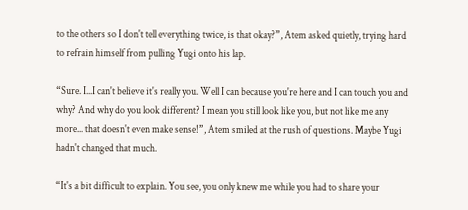to the others so I don't tell everything twice, is that okay?”, Atem asked quietly, trying hard to refrain himself from pulling Yugi onto his lap.

“Sure. I...I can't believe it's really you. Well I can because you're here and I can touch you and why? And why do you look different? I mean you still look like you, but not like me any more... that doesn't even make sense!”, Atem smiled at the rush of questions. Maybe Yugi hadn't changed that much.

“It's a bit difficult to explain. You see, you only knew me while you had to share your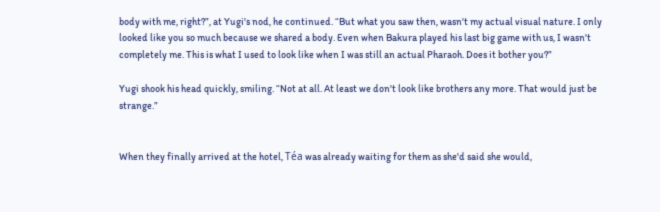body with me, right?”, at Yugi's nod, he continued. “But what you saw then, wasn't my actual visual nature. I only looked like you so much because we shared a body. Even when Bakura played his last big game with us, I wasn't completely me. This is what I used to look like when I was still an actual Pharaoh. Does it bother you?”

Yugi shook his head quickly, smiling. “Not at all. At least we don't look like brothers any more. That would just be strange.”


When they finally arrived at the hotel, Téa was already waiting for them as she'd said she would,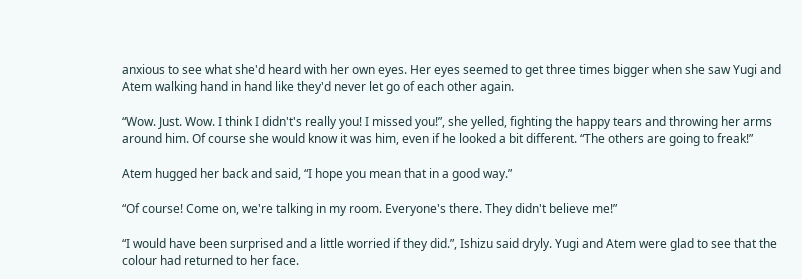anxious to see what she'd heard with her own eyes. Her eyes seemed to get three times bigger when she saw Yugi and Atem walking hand in hand like they'd never let go of each other again.

“Wow. Just. Wow. I think I didn't's really you! I missed you!”, she yelled, fighting the happy tears and throwing her arms around him. Of course she would know it was him, even if he looked a bit different. “The others are going to freak!”

Atem hugged her back and said, “I hope you mean that in a good way.”

“Of course! Come on, we're talking in my room. Everyone's there. They didn't believe me!”

“I would have been surprised and a little worried if they did.”, Ishizu said dryly. Yugi and Atem were glad to see that the colour had returned to her face.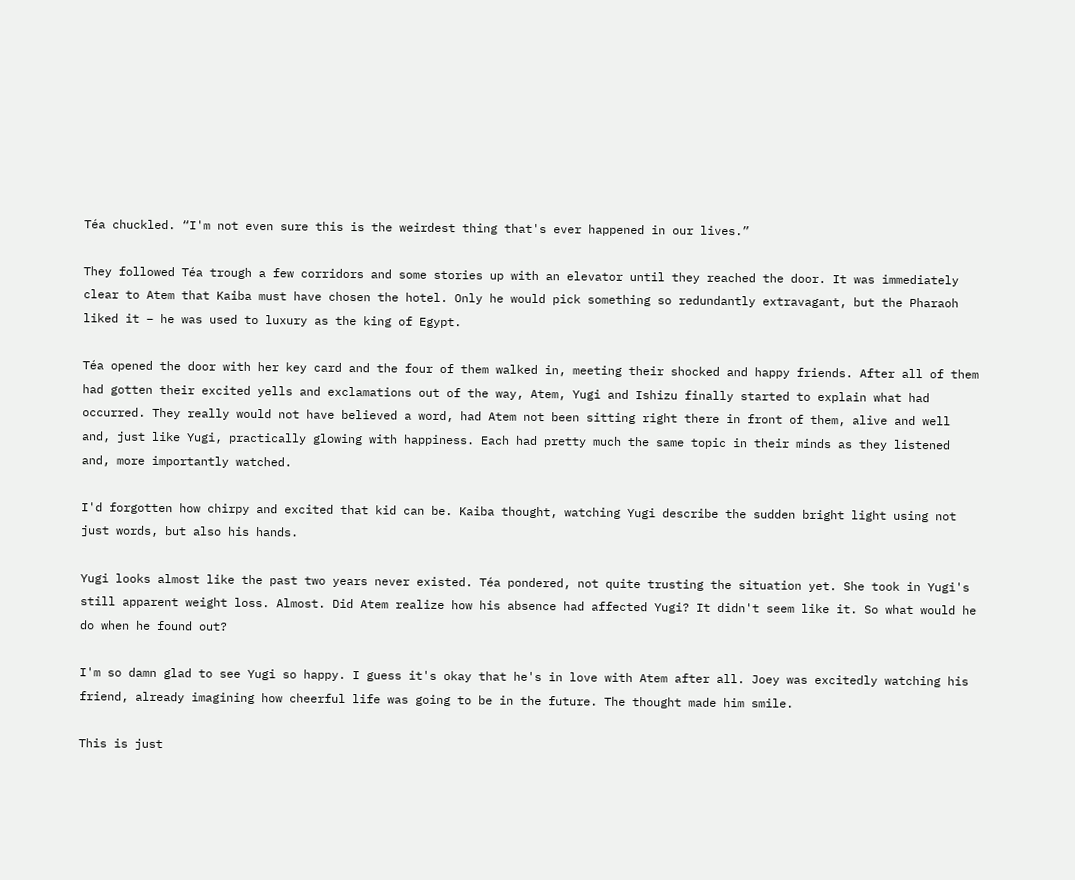Téa chuckled. “I'm not even sure this is the weirdest thing that's ever happened in our lives.”

They followed Téa trough a few corridors and some stories up with an elevator until they reached the door. It was immediately clear to Atem that Kaiba must have chosen the hotel. Only he would pick something so redundantly extravagant, but the Pharaoh liked it – he was used to luxury as the king of Egypt.

Téa opened the door with her key card and the four of them walked in, meeting their shocked and happy friends. After all of them had gotten their excited yells and exclamations out of the way, Atem, Yugi and Ishizu finally started to explain what had occurred. They really would not have believed a word, had Atem not been sitting right there in front of them, alive and well and, just like Yugi, practically glowing with happiness. Each had pretty much the same topic in their minds as they listened and, more importantly watched.

I'd forgotten how chirpy and excited that kid can be. Kaiba thought, watching Yugi describe the sudden bright light using not just words, but also his hands.

Yugi looks almost like the past two years never existed. Téa pondered, not quite trusting the situation yet. She took in Yugi's still apparent weight loss. Almost. Did Atem realize how his absence had affected Yugi? It didn't seem like it. So what would he do when he found out?

I'm so damn glad to see Yugi so happy. I guess it's okay that he's in love with Atem after all. Joey was excitedly watching his friend, already imagining how cheerful life was going to be in the future. The thought made him smile.

This is just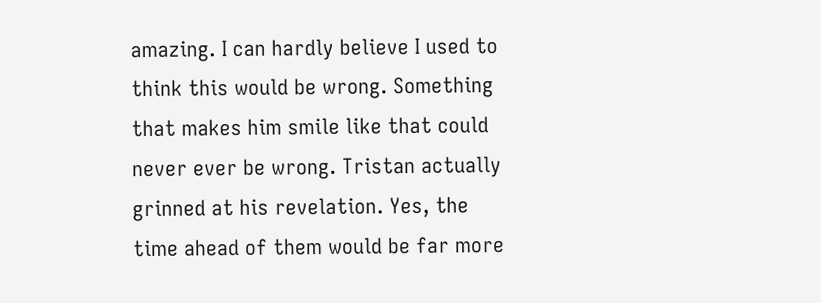amazing. I can hardly believe I used to think this would be wrong. Something that makes him smile like that could never ever be wrong. Tristan actually grinned at his revelation. Yes, the time ahead of them would be far more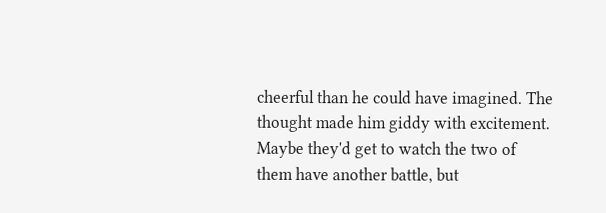cheerful than he could have imagined. The thought made him giddy with excitement. Maybe they'd get to watch the two of them have another battle, but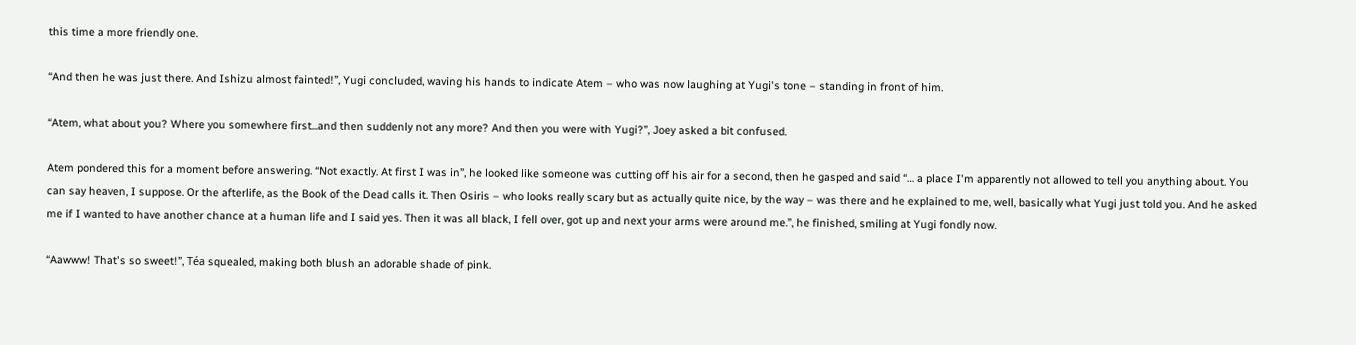this time a more friendly one.

“And then he was just there. And Ishizu almost fainted!”, Yugi concluded, waving his hands to indicate Atem – who was now laughing at Yugi's tone – standing in front of him.

“Atem, what about you? Where you somewhere first...and then suddenly not any more? And then you were with Yugi?”, Joey asked a bit confused.

Atem pondered this for a moment before answering. “Not exactly. At first I was in”, he looked like someone was cutting off his air for a second, then he gasped and said “… a place I'm apparently not allowed to tell you anything about. You can say heaven, I suppose. Or the afterlife, as the Book of the Dead calls it. Then Osiris – who looks really scary but as actually quite nice, by the way – was there and he explained to me, well, basically what Yugi just told you. And he asked me if I wanted to have another chance at a human life and I said yes. Then it was all black, I fell over, got up and next your arms were around me.”, he finished, smiling at Yugi fondly now.

“Aawww! That's so sweet!”, Téa squealed, making both blush an adorable shade of pink.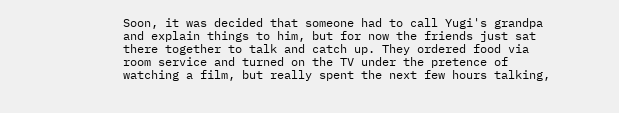Soon, it was decided that someone had to call Yugi's grandpa and explain things to him, but for now the friends just sat there together to talk and catch up. They ordered food via room service and turned on the TV under the pretence of watching a film, but really spent the next few hours talking,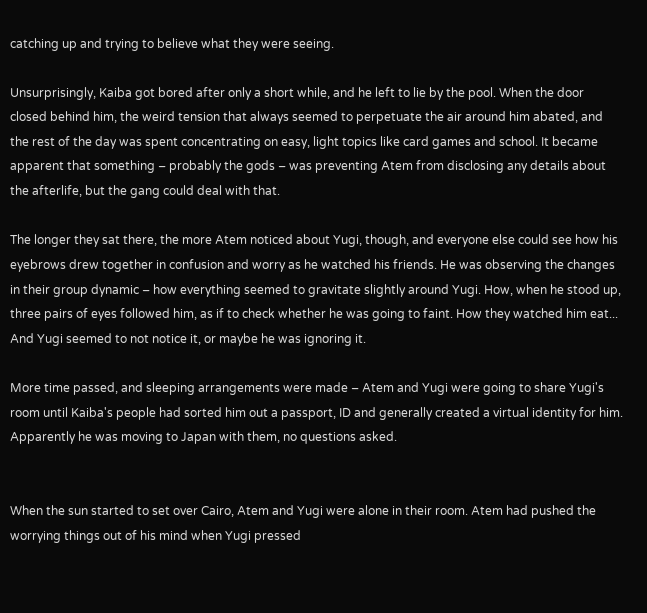catching up and trying to believe what they were seeing.

Unsurprisingly, Kaiba got bored after only a short while, and he left to lie by the pool. When the door closed behind him, the weird tension that always seemed to perpetuate the air around him abated, and the rest of the day was spent concentrating on easy, light topics like card games and school. It became apparent that something – probably the gods – was preventing Atem from disclosing any details about the afterlife, but the gang could deal with that.

The longer they sat there, the more Atem noticed about Yugi, though, and everyone else could see how his eyebrows drew together in confusion and worry as he watched his friends. He was observing the changes in their group dynamic – how everything seemed to gravitate slightly around Yugi. How, when he stood up, three pairs of eyes followed him, as if to check whether he was going to faint. How they watched him eat... And Yugi seemed to not notice it, or maybe he was ignoring it.

More time passed, and sleeping arrangements were made – Atem and Yugi were going to share Yugi's room until Kaiba's people had sorted him out a passport, ID and generally created a virtual identity for him. Apparently he was moving to Japan with them, no questions asked.


When the sun started to set over Cairo, Atem and Yugi were alone in their room. Atem had pushed the worrying things out of his mind when Yugi pressed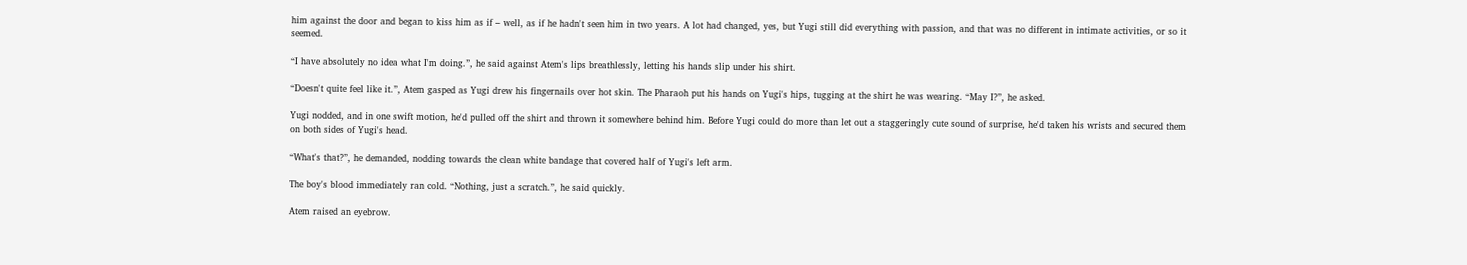him against the door and began to kiss him as if – well, as if he hadn't seen him in two years. A lot had changed, yes, but Yugi still did everything with passion, and that was no different in intimate activities, or so it seemed.

“I have absolutely no idea what I'm doing.”, he said against Atem's lips breathlessly, letting his hands slip under his shirt.

“Doesn't quite feel like it.”, Atem gasped as Yugi drew his fingernails over hot skin. The Pharaoh put his hands on Yugi's hips, tugging at the shirt he was wearing. “May I?”, he asked.

Yugi nodded, and in one swift motion, he'd pulled off the shirt and thrown it somewhere behind him. Before Yugi could do more than let out a staggeringly cute sound of surprise, he'd taken his wrists and secured them on both sides of Yugi's head.

“What's that?”, he demanded, nodding towards the clean white bandage that covered half of Yugi's left arm.

The boy's blood immediately ran cold. “Nothing, just a scratch.”, he said quickly.

Atem raised an eyebrow.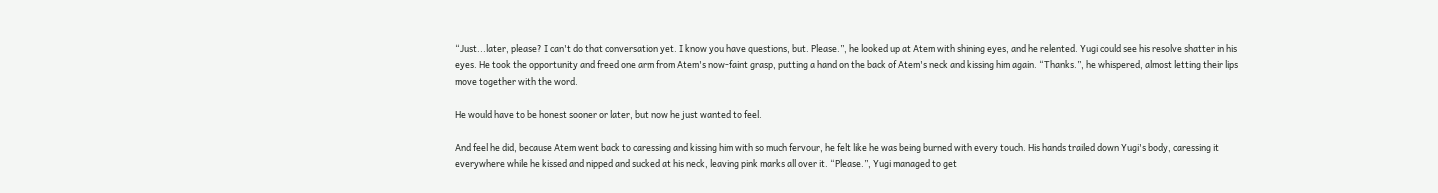“Just...later, please? I can't do that conversation yet. I know you have questions, but. Please.”, he looked up at Atem with shining eyes, and he relented. Yugi could see his resolve shatter in his eyes. He took the opportunity and freed one arm from Atem's now-faint grasp, putting a hand on the back of Atem's neck and kissing him again. “Thanks.”, he whispered, almost letting their lips move together with the word.

He would have to be honest sooner or later, but now he just wanted to feel.

And feel he did, because Atem went back to caressing and kissing him with so much fervour, he felt like he was being burned with every touch. His hands trailed down Yugi's body, caressing it everywhere while he kissed and nipped and sucked at his neck, leaving pink marks all over it. “Please.”, Yugi managed to get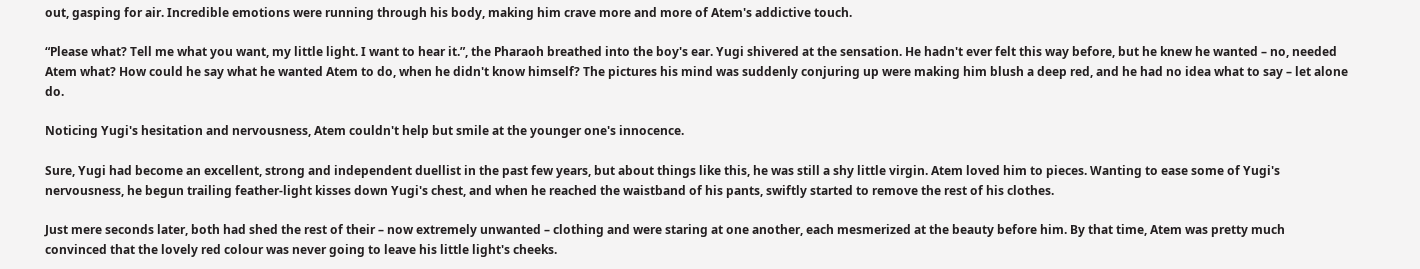out, gasping for air. Incredible emotions were running through his body, making him crave more and more of Atem's addictive touch.

“Please what? Tell me what you want, my little light. I want to hear it.”, the Pharaoh breathed into the boy's ear. Yugi shivered at the sensation. He hadn't ever felt this way before, but he knew he wanted – no, needed Atem what? How could he say what he wanted Atem to do, when he didn't know himself? The pictures his mind was suddenly conjuring up were making him blush a deep red, and he had no idea what to say – let alone do.

Noticing Yugi's hesitation and nervousness, Atem couldn't help but smile at the younger one's innocence.

Sure, Yugi had become an excellent, strong and independent duellist in the past few years, but about things like this, he was still a shy little virgin. Atem loved him to pieces. Wanting to ease some of Yugi's nervousness, he begun trailing feather-light kisses down Yugi's chest, and when he reached the waistband of his pants, swiftly started to remove the rest of his clothes.

Just mere seconds later, both had shed the rest of their – now extremely unwanted – clothing and were staring at one another, each mesmerized at the beauty before him. By that time, Atem was pretty much convinced that the lovely red colour was never going to leave his little light's cheeks.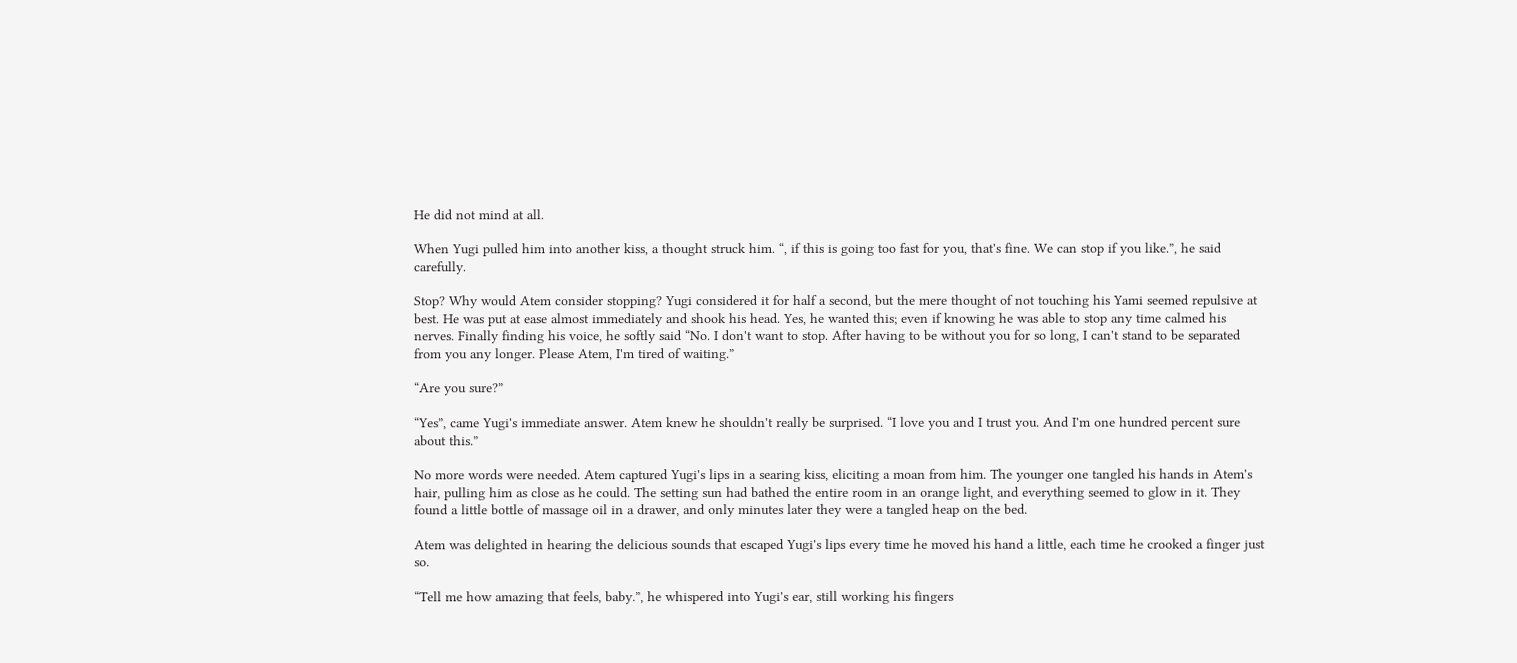He did not mind at all.

When Yugi pulled him into another kiss, a thought struck him. “, if this is going too fast for you, that's fine. We can stop if you like.”, he said carefully.

Stop? Why would Atem consider stopping? Yugi considered it for half a second, but the mere thought of not touching his Yami seemed repulsive at best. He was put at ease almost immediately and shook his head. Yes, he wanted this; even if knowing he was able to stop any time calmed his nerves. Finally finding his voice, he softly said “No. I don't want to stop. After having to be without you for so long, I can't stand to be separated from you any longer. Please Atem, I'm tired of waiting.”

“Are you sure?”

“Yes”, came Yugi's immediate answer. Atem knew he shouldn't really be surprised. “I love you and I trust you. And I'm one hundred percent sure about this.”

No more words were needed. Atem captured Yugi's lips in a searing kiss, eliciting a moan from him. The younger one tangled his hands in Atem's hair, pulling him as close as he could. The setting sun had bathed the entire room in an orange light, and everything seemed to glow in it. They found a little bottle of massage oil in a drawer, and only minutes later they were a tangled heap on the bed.

Atem was delighted in hearing the delicious sounds that escaped Yugi's lips every time he moved his hand a little, each time he crooked a finger just so.

“Tell me how amazing that feels, baby.”, he whispered into Yugi's ear, still working his fingers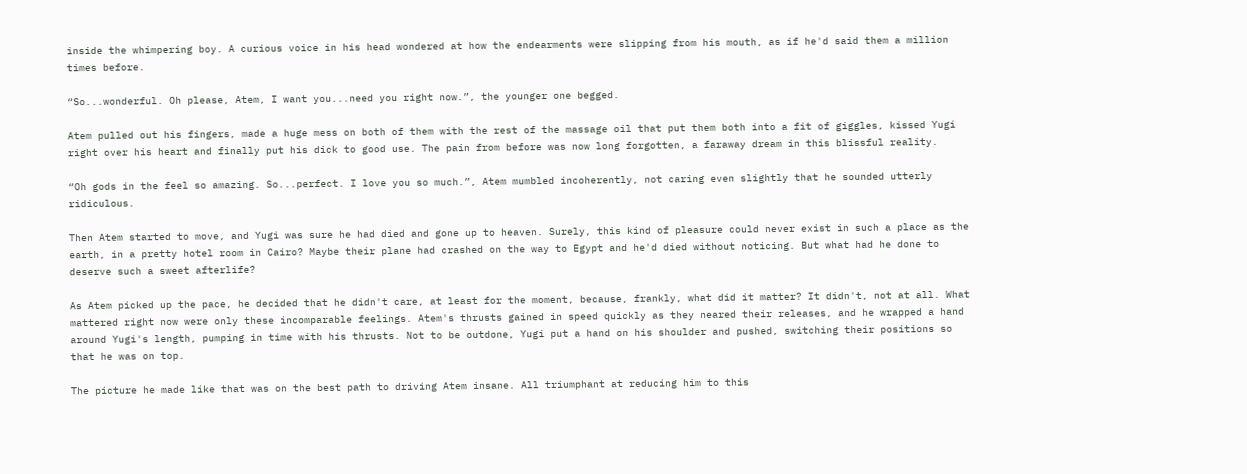inside the whimpering boy. A curious voice in his head wondered at how the endearments were slipping from his mouth, as if he'd said them a million times before.

“So...wonderful. Oh please, Atem, I want you...need you right now.”, the younger one begged.

Atem pulled out his fingers, made a huge mess on both of them with the rest of the massage oil that put them both into a fit of giggles, kissed Yugi right over his heart and finally put his dick to good use. The pain from before was now long forgotten, a faraway dream in this blissful reality.

“Oh gods in the feel so amazing. So...perfect. I love you so much.”, Atem mumbled incoherently, not caring even slightly that he sounded utterly ridiculous.

Then Atem started to move, and Yugi was sure he had died and gone up to heaven. Surely, this kind of pleasure could never exist in such a place as the earth, in a pretty hotel room in Cairo? Maybe their plane had crashed on the way to Egypt and he'd died without noticing. But what had he done to deserve such a sweet afterlife?

As Atem picked up the pace, he decided that he didn't care, at least for the moment, because, frankly, what did it matter? It didn't, not at all. What mattered right now were only these incomparable feelings. Atem's thrusts gained in speed quickly as they neared their releases, and he wrapped a hand around Yugi's length, pumping in time with his thrusts. Not to be outdone, Yugi put a hand on his shoulder and pushed, switching their positions so that he was on top.

The picture he made like that was on the best path to driving Atem insane. All triumphant at reducing him to this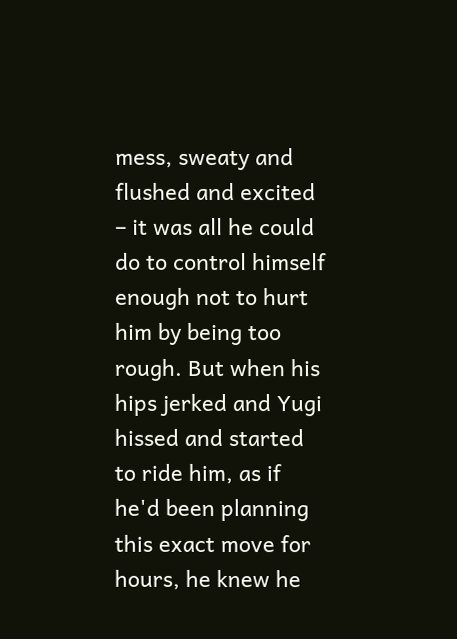mess, sweaty and flushed and excited – it was all he could do to control himself enough not to hurt him by being too rough. But when his hips jerked and Yugi hissed and started to ride him, as if he'd been planning this exact move for hours, he knew he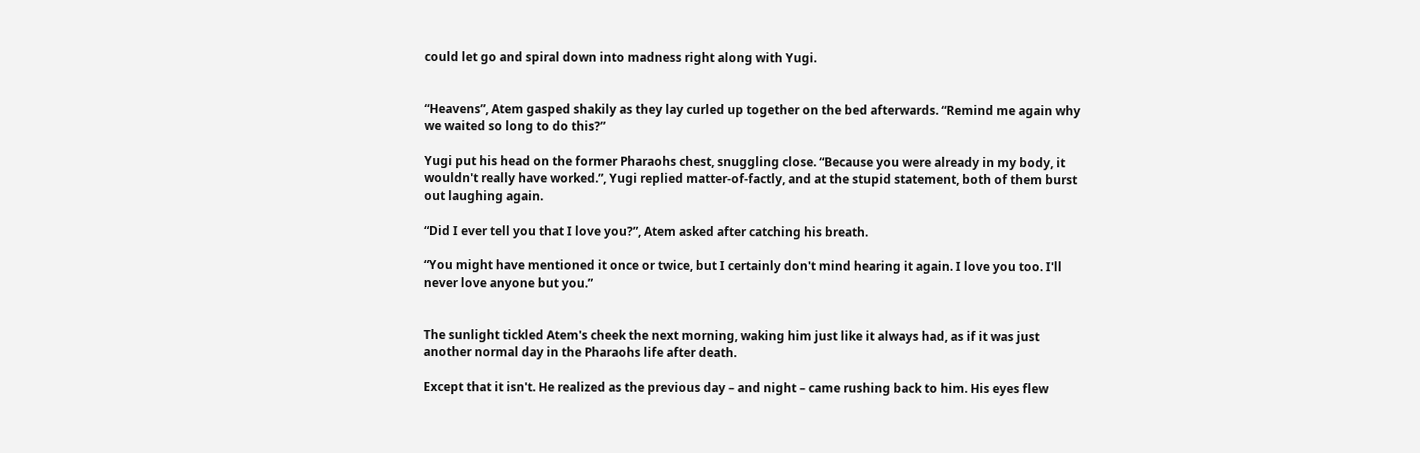could let go and spiral down into madness right along with Yugi.


“Heavens”, Atem gasped shakily as they lay curled up together on the bed afterwards. “Remind me again why we waited so long to do this?”

Yugi put his head on the former Pharaohs chest, snuggling close. “Because you were already in my body, it wouldn't really have worked.”, Yugi replied matter-of-factly, and at the stupid statement, both of them burst out laughing again.

“Did I ever tell you that I love you?”, Atem asked after catching his breath.

“You might have mentioned it once or twice, but I certainly don't mind hearing it again. I love you too. I'll never love anyone but you.”


The sunlight tickled Atem's cheek the next morning, waking him just like it always had, as if it was just another normal day in the Pharaohs life after death.

Except that it isn't. He realized as the previous day – and night – came rushing back to him. His eyes flew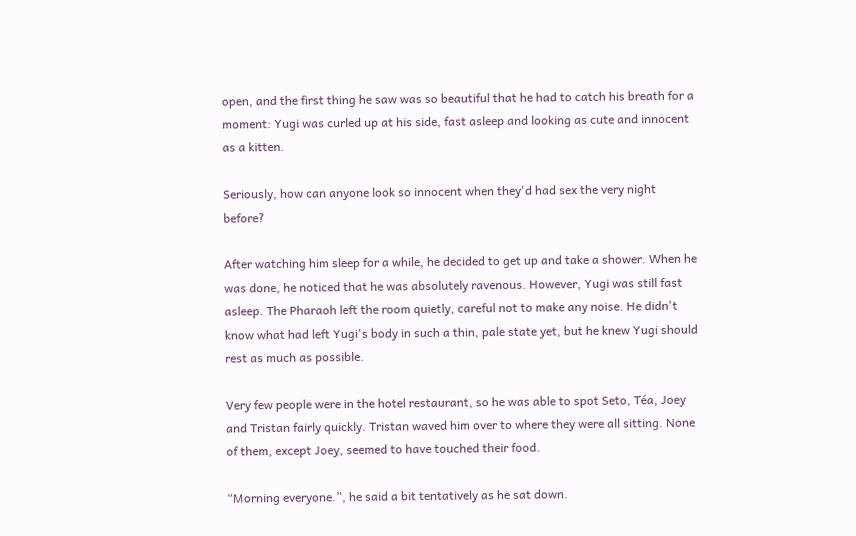open, and the first thing he saw was so beautiful that he had to catch his breath for a moment: Yugi was curled up at his side, fast asleep and looking as cute and innocent as a kitten.

Seriously, how can anyone look so innocent when they'd had sex the very night before?

After watching him sleep for a while, he decided to get up and take a shower. When he was done, he noticed that he was absolutely ravenous. However, Yugi was still fast asleep. The Pharaoh left the room quietly, careful not to make any noise. He didn't know what had left Yugi's body in such a thin, pale state yet, but he knew Yugi should rest as much as possible.

Very few people were in the hotel restaurant, so he was able to spot Seto, Téa, Joey and Tristan fairly quickly. Tristan waved him over to where they were all sitting. None of them, except Joey, seemed to have touched their food.

“Morning everyone.”, he said a bit tentatively as he sat down.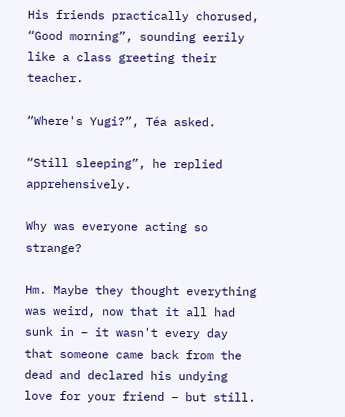His friends practically chorused, “Good morning”, sounding eerily like a class greeting their teacher.

“Where's Yugi?”, Téa asked.

“Still sleeping”, he replied apprehensively.

Why was everyone acting so strange?

Hm. Maybe they thought everything was weird, now that it all had sunk in – it wasn't every day that someone came back from the dead and declared his undying love for your friend – but still.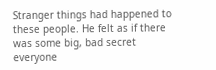Stranger things had happened to these people. He felt as if there was some big, bad secret everyone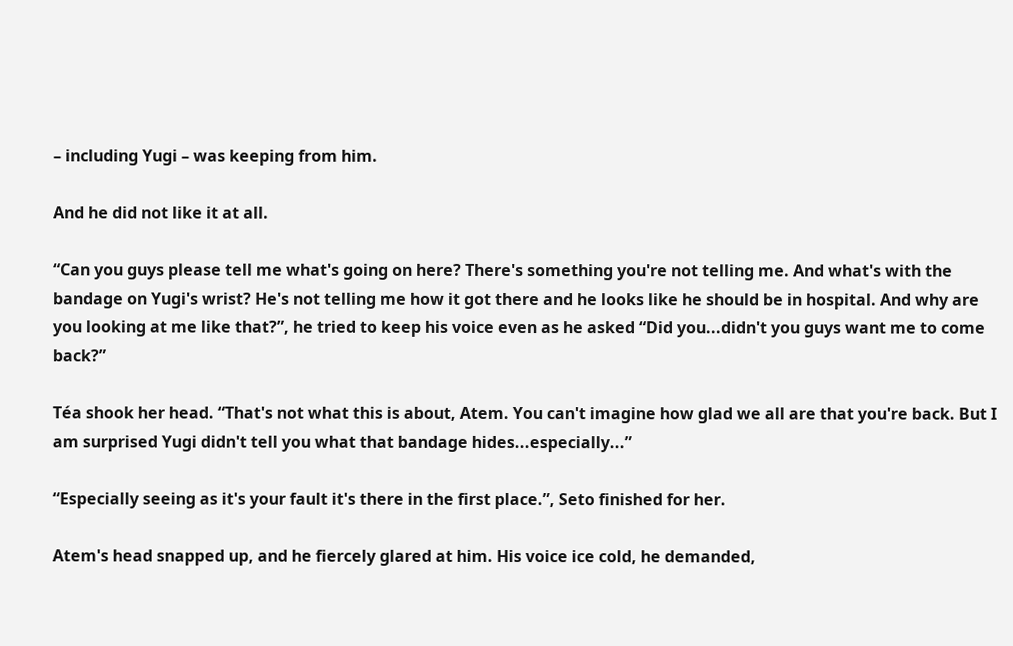– including Yugi – was keeping from him.

And he did not like it at all.

“Can you guys please tell me what's going on here? There's something you're not telling me. And what's with the bandage on Yugi's wrist? He's not telling me how it got there and he looks like he should be in hospital. And why are you looking at me like that?”, he tried to keep his voice even as he asked “Did you...didn't you guys want me to come back?”

Téa shook her head. “That's not what this is about, Atem. You can't imagine how glad we all are that you're back. But I am surprised Yugi didn't tell you what that bandage hides...especially...”

“Especially seeing as it's your fault it's there in the first place.”, Seto finished for her.

Atem's head snapped up, and he fiercely glared at him. His voice ice cold, he demanded,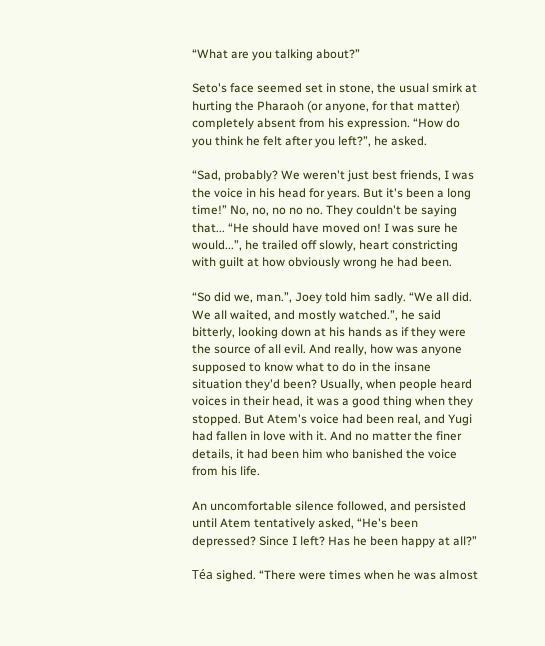“What are you talking about?”

Seto's face seemed set in stone, the usual smirk at hurting the Pharaoh (or anyone, for that matter) completely absent from his expression. “How do you think he felt after you left?”, he asked.

“Sad, probably? We weren't just best friends, I was the voice in his head for years. But it's been a long time!” No, no, no no no. They couldn't be saying that... “He should have moved on! I was sure he would...”, he trailed off slowly, heart constricting with guilt at how obviously wrong he had been.

“So did we, man.”, Joey told him sadly. “We all did. We all waited, and mostly watched.”, he said bitterly, looking down at his hands as if they were the source of all evil. And really, how was anyone supposed to know what to do in the insane situation they'd been? Usually, when people heard voices in their head, it was a good thing when they stopped. But Atem's voice had been real, and Yugi had fallen in love with it. And no matter the finer details, it had been him who banished the voice from his life.

An uncomfortable silence followed, and persisted until Atem tentatively asked, “He's been depressed? Since I left? Has he been happy at all?”

Téa sighed. “There were times when he was almost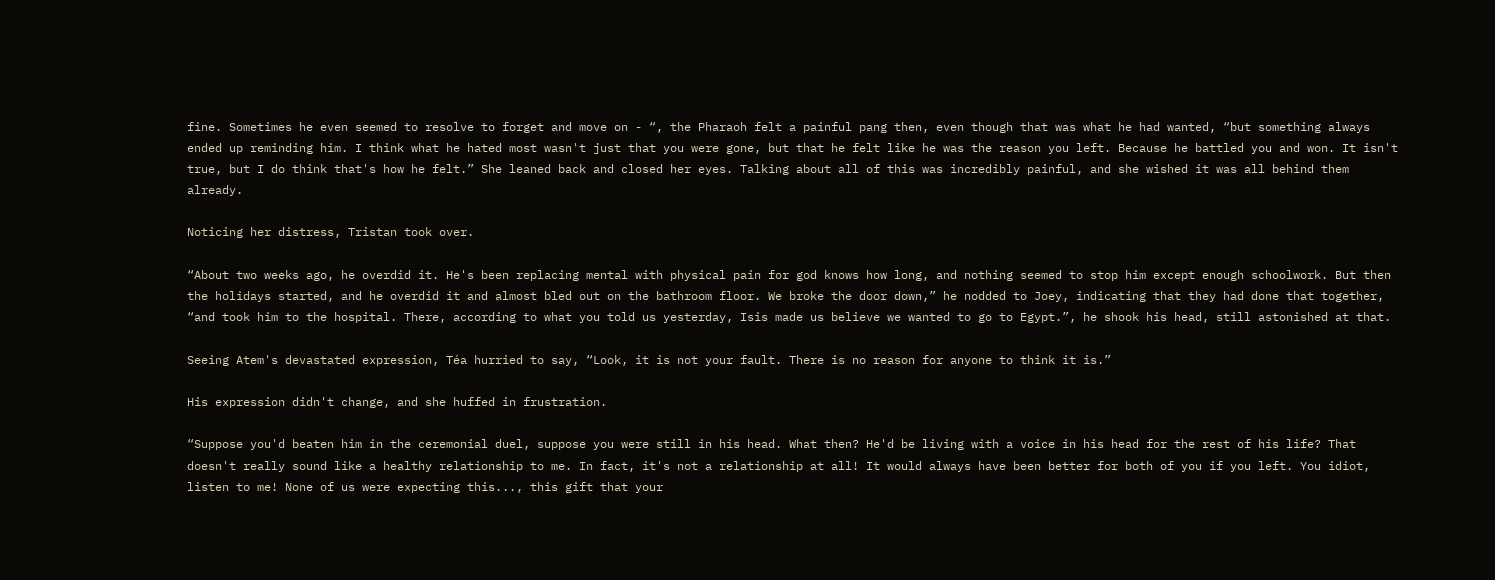fine. Sometimes he even seemed to resolve to forget and move on - “, the Pharaoh felt a painful pang then, even though that was what he had wanted, “but something always ended up reminding him. I think what he hated most wasn't just that you were gone, but that he felt like he was the reason you left. Because he battled you and won. It isn't true, but I do think that's how he felt.” She leaned back and closed her eyes. Talking about all of this was incredibly painful, and she wished it was all behind them already.

Noticing her distress, Tristan took over.

“About two weeks ago, he overdid it. He's been replacing mental with physical pain for god knows how long, and nothing seemed to stop him except enough schoolwork. But then the holidays started, and he overdid it and almost bled out on the bathroom floor. We broke the door down,” he nodded to Joey, indicating that they had done that together, “and took him to the hospital. There, according to what you told us yesterday, Isis made us believe we wanted to go to Egypt.”, he shook his head, still astonished at that.

Seeing Atem's devastated expression, Téa hurried to say, “Look, it is not your fault. There is no reason for anyone to think it is.”

His expression didn't change, and she huffed in frustration.

“Suppose you'd beaten him in the ceremonial duel, suppose you were still in his head. What then? He'd be living with a voice in his head for the rest of his life? That doesn't really sound like a healthy relationship to me. In fact, it's not a relationship at all! It would always have been better for both of you if you left. You idiot, listen to me! None of us were expecting this..., this gift that your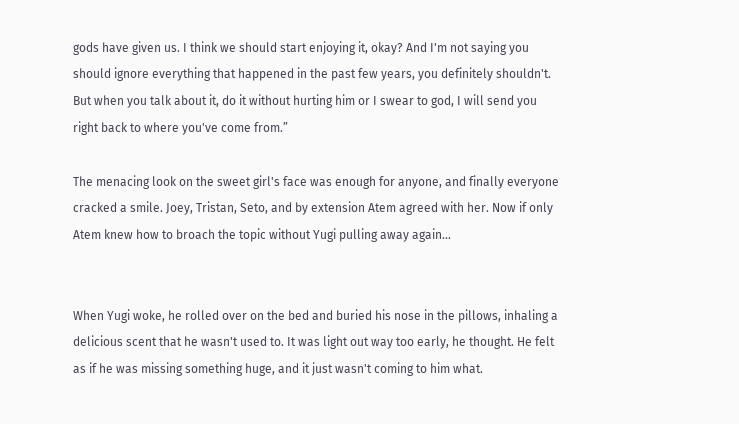gods have given us. I think we should start enjoying it, okay? And I'm not saying you should ignore everything that happened in the past few years, you definitely shouldn't. But when you talk about it, do it without hurting him or I swear to god, I will send you right back to where you've come from.”

The menacing look on the sweet girl's face was enough for anyone, and finally everyone cracked a smile. Joey, Tristan, Seto, and by extension Atem agreed with her. Now if only Atem knew how to broach the topic without Yugi pulling away again...


When Yugi woke, he rolled over on the bed and buried his nose in the pillows, inhaling a delicious scent that he wasn't used to. It was light out way too early, he thought. He felt as if he was missing something huge, and it just wasn't coming to him what.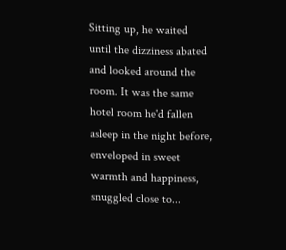Sitting up, he waited until the dizziness abated and looked around the room. It was the same hotel room he'd fallen asleep in the night before, enveloped in sweet warmth and happiness, snuggled close to...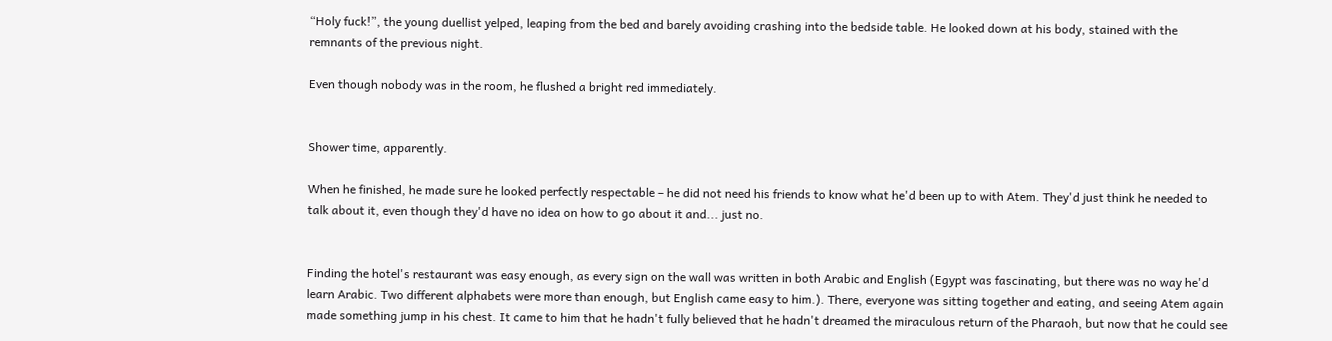“Holy fuck!”, the young duellist yelped, leaping from the bed and barely avoiding crashing into the bedside table. He looked down at his body, stained with the remnants of the previous night.

Even though nobody was in the room, he flushed a bright red immediately.


Shower time, apparently.

When he finished, he made sure he looked perfectly respectable – he did not need his friends to know what he'd been up to with Atem. They'd just think he needed to talk about it, even though they'd have no idea on how to go about it and... just no.


Finding the hotel's restaurant was easy enough, as every sign on the wall was written in both Arabic and English (Egypt was fascinating, but there was no way he'd learn Arabic. Two different alphabets were more than enough, but English came easy to him.). There, everyone was sitting together and eating, and seeing Atem again made something jump in his chest. It came to him that he hadn't fully believed that he hadn't dreamed the miraculous return of the Pharaoh, but now that he could see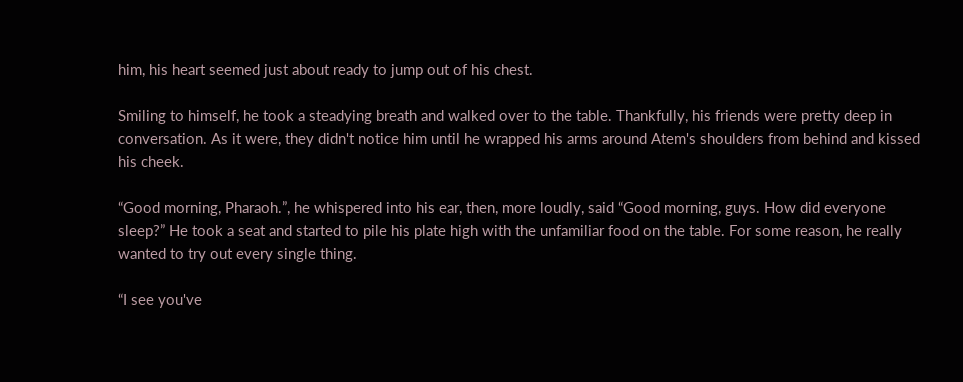him, his heart seemed just about ready to jump out of his chest.

Smiling to himself, he took a steadying breath and walked over to the table. Thankfully, his friends were pretty deep in conversation. As it were, they didn't notice him until he wrapped his arms around Atem's shoulders from behind and kissed his cheek.

“Good morning, Pharaoh.”, he whispered into his ear, then, more loudly, said “Good morning, guys. How did everyone sleep?” He took a seat and started to pile his plate high with the unfamiliar food on the table. For some reason, he really wanted to try out every single thing.

“I see you've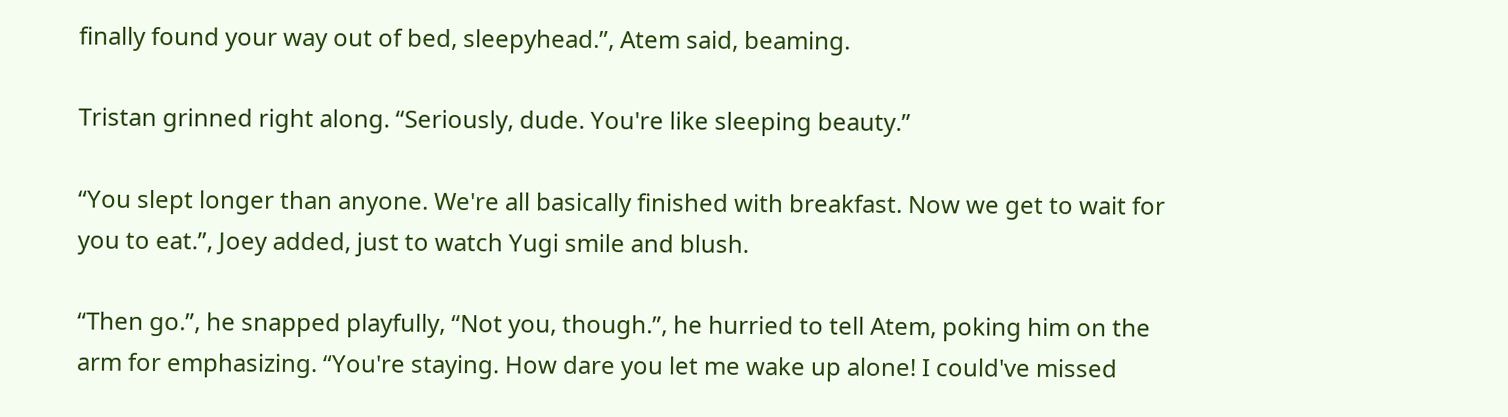finally found your way out of bed, sleepyhead.”, Atem said, beaming.

Tristan grinned right along. “Seriously, dude. You're like sleeping beauty.”

“You slept longer than anyone. We're all basically finished with breakfast. Now we get to wait for you to eat.”, Joey added, just to watch Yugi smile and blush.

“Then go.”, he snapped playfully, “Not you, though.”, he hurried to tell Atem, poking him on the arm for emphasizing. “You're staying. How dare you let me wake up alone! I could've missed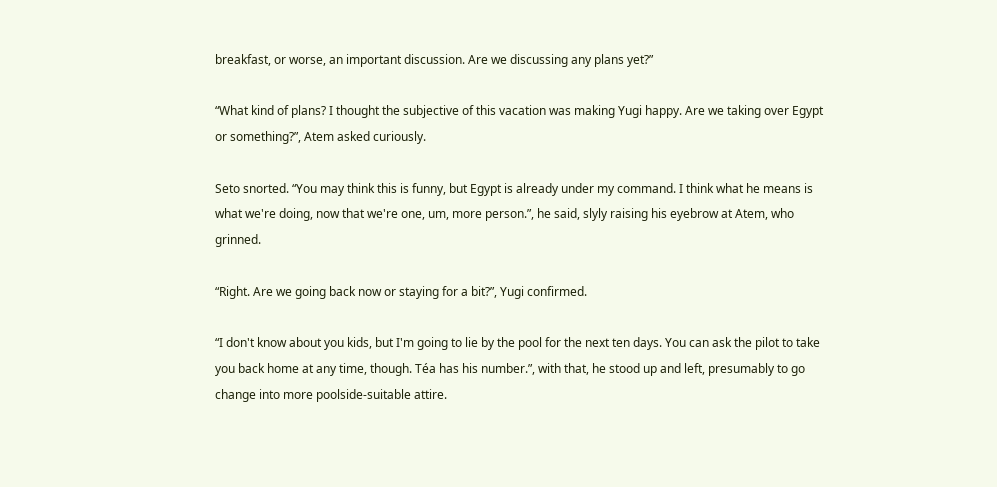breakfast, or worse, an important discussion. Are we discussing any plans yet?”

“What kind of plans? I thought the subjective of this vacation was making Yugi happy. Are we taking over Egypt or something?”, Atem asked curiously.

Seto snorted. “You may think this is funny, but Egypt is already under my command. I think what he means is what we're doing, now that we're one, um, more person.”, he said, slyly raising his eyebrow at Atem, who grinned.

“Right. Are we going back now or staying for a bit?”, Yugi confirmed.

“I don't know about you kids, but I'm going to lie by the pool for the next ten days. You can ask the pilot to take you back home at any time, though. Téa has his number.”, with that, he stood up and left, presumably to go change into more poolside-suitable attire.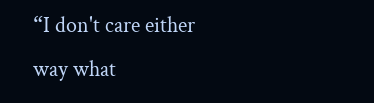“I don't care either way what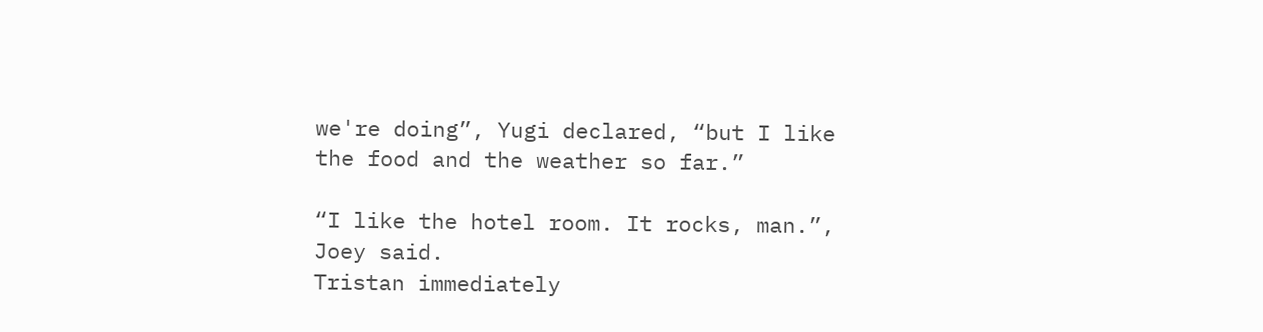we're doing”, Yugi declared, “but I like the food and the weather so far.”

“I like the hotel room. It rocks, man.”, Joey said.
Tristan immediately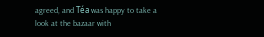agreed, and Téa was happy to take a look at the bazaar with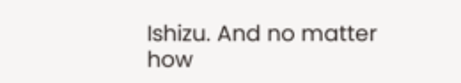Ishizu. And no matter how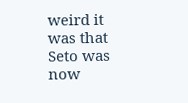weird it was that Seto was now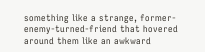something like a strange, former-enemy-turned-friend that hovered around them like an awkward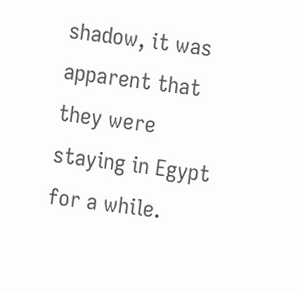shadow, it was apparent that they were staying in Egypt for a while.